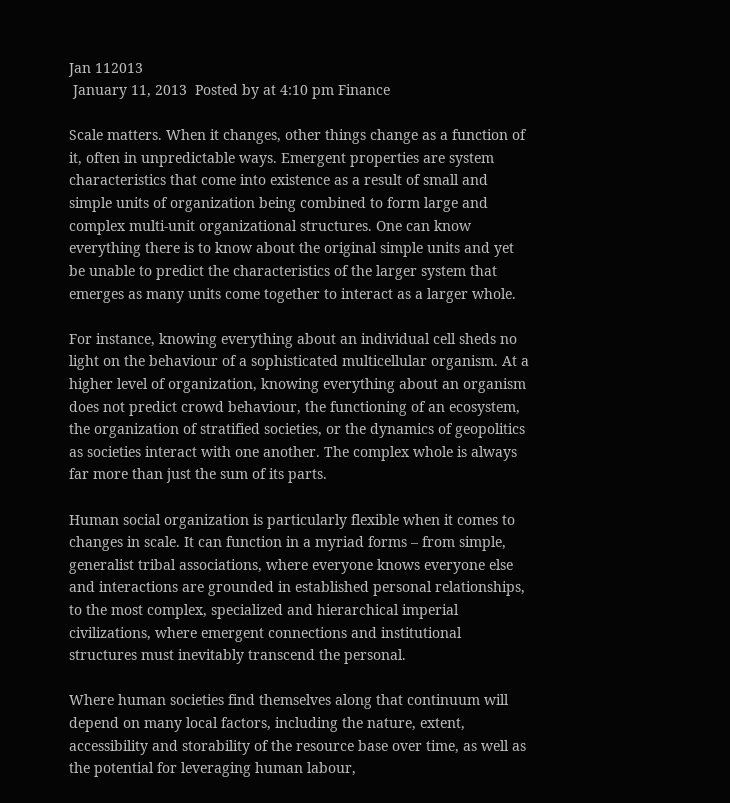Jan 112013
 January 11, 2013  Posted by at 4:10 pm Finance

Scale matters. When it changes, other things change as a function of it, often in unpredictable ways. Emergent properties are system characteristics that come into existence as a result of small and simple units of organization being combined to form large and complex multi-unit organizational structures. One can know everything there is to know about the original simple units and yet be unable to predict the characteristics of the larger system that emerges as many units come together to interact as a larger whole.

For instance, knowing everything about an individual cell sheds no light on the behaviour of a sophisticated multicellular organism. At a higher level of organization, knowing everything about an organism does not predict crowd behaviour, the functioning of an ecosystem, the organization of stratified societies, or the dynamics of geopolitics as societies interact with one another. The complex whole is always far more than just the sum of its parts.

Human social organization is particularly flexible when it comes to changes in scale. It can function in a myriad forms – from simple, generalist tribal associations, where everyone knows everyone else and interactions are grounded in established personal relationships, to the most complex, specialized and hierarchical imperial civilizations, where emergent connections and institutional structures must inevitably transcend the personal.

Where human societies find themselves along that continuum will depend on many local factors, including the nature, extent, accessibility and storability of the resource base over time, as well as the potential for leveraging human labour,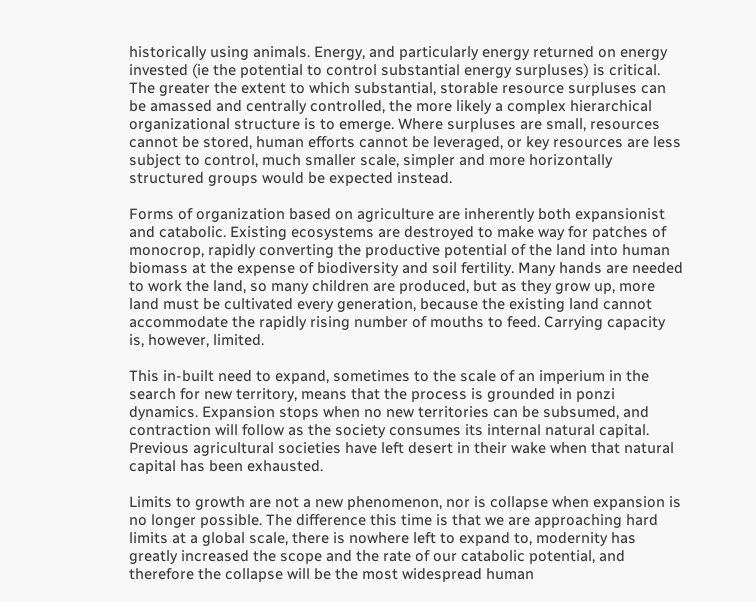historically using animals. Energy, and particularly energy returned on energy invested (ie the potential to control substantial energy surpluses) is critical. The greater the extent to which substantial, storable resource surpluses can be amassed and centrally controlled, the more likely a complex hierarchical organizational structure is to emerge. Where surpluses are small, resources cannot be stored, human efforts cannot be leveraged, or key resources are less subject to control, much smaller scale, simpler and more horizontally structured groups would be expected instead.

Forms of organization based on agriculture are inherently both expansionist and catabolic. Existing ecosystems are destroyed to make way for patches of monocrop, rapidly converting the productive potential of the land into human biomass at the expense of biodiversity and soil fertility. Many hands are needed to work the land, so many children are produced, but as they grow up, more land must be cultivated every generation, because the existing land cannot accommodate the rapidly rising number of mouths to feed. Carrying capacity is, however, limited.

This in-built need to expand, sometimes to the scale of an imperium in the search for new territory, means that the process is grounded in ponzi dynamics. Expansion stops when no new territories can be subsumed, and contraction will follow as the society consumes its internal natural capital. Previous agricultural societies have left desert in their wake when that natural capital has been exhausted.

Limits to growth are not a new phenomenon, nor is collapse when expansion is no longer possible. The difference this time is that we are approaching hard limits at a global scale, there is nowhere left to expand to, modernity has greatly increased the scope and the rate of our catabolic potential, and therefore the collapse will be the most widespread human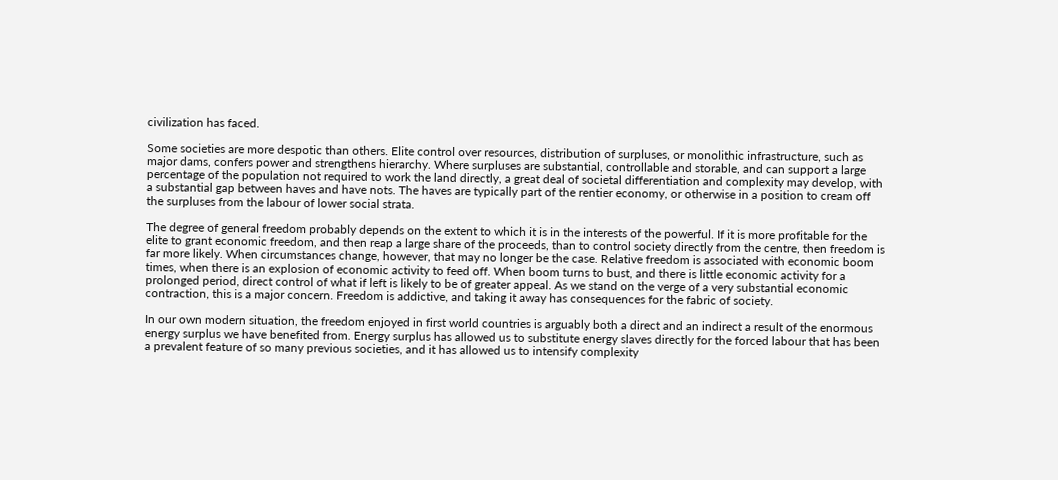civilization has faced.

Some societies are more despotic than others. Elite control over resources, distribution of surpluses, or monolithic infrastructure, such as major dams, confers power and strengthens hierarchy. Where surpluses are substantial, controllable and storable, and can support a large percentage of the population not required to work the land directly, a great deal of societal differentiation and complexity may develop, with a substantial gap between haves and have nots. The haves are typically part of the rentier economy, or otherwise in a position to cream off the surpluses from the labour of lower social strata.

The degree of general freedom probably depends on the extent to which it is in the interests of the powerful. If it is more profitable for the elite to grant economic freedom, and then reap a large share of the proceeds, than to control society directly from the centre, then freedom is far more likely. When circumstances change, however, that may no longer be the case. Relative freedom is associated with economic boom times, when there is an explosion of economic activity to feed off. When boom turns to bust, and there is little economic activity for a prolonged period, direct control of what if left is likely to be of greater appeal. As we stand on the verge of a very substantial economic contraction, this is a major concern. Freedom is addictive, and taking it away has consequences for the fabric of society.

In our own modern situation, the freedom enjoyed in first world countries is arguably both a direct and an indirect a result of the enormous energy surplus we have benefited from. Energy surplus has allowed us to substitute energy slaves directly for the forced labour that has been a prevalent feature of so many previous societies, and it has allowed us to intensify complexity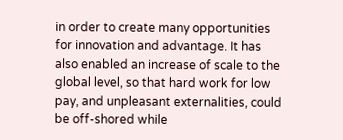in order to create many opportunities for innovation and advantage. It has also enabled an increase of scale to the global level, so that hard work for low pay, and unpleasant externalities, could be off-shored while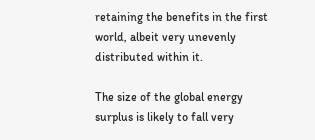retaining the benefits in the first world, albeit very unevenly distributed within it.

The size of the global energy surplus is likely to fall very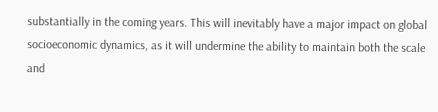substantially in the coming years. This will inevitably have a major impact on global socioeconomic dynamics, as it will undermine the ability to maintain both the scale and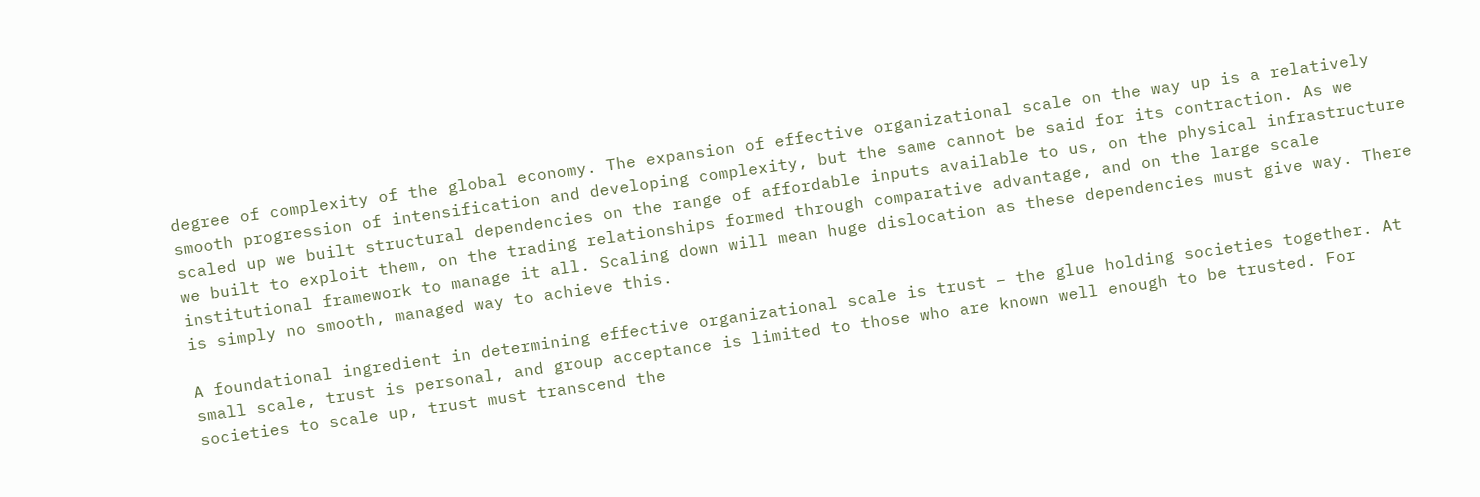degree of complexity of the global economy. The expansion of effective organizational scale on the way up is a relatively smooth progression of intensification and developing complexity, but the same cannot be said for its contraction. As we scaled up we built structural dependencies on the range of affordable inputs available to us, on the physical infrastructure we built to exploit them, on the trading relationships formed through comparative advantage, and on the large scale institutional framework to manage it all. Scaling down will mean huge dislocation as these dependencies must give way. There is simply no smooth, managed way to achieve this.

A foundational ingredient in determining effective organizational scale is trust – the glue holding societies together. At small scale, trust is personal, and group acceptance is limited to those who are known well enough to be trusted. For societies to scale up, trust must transcend the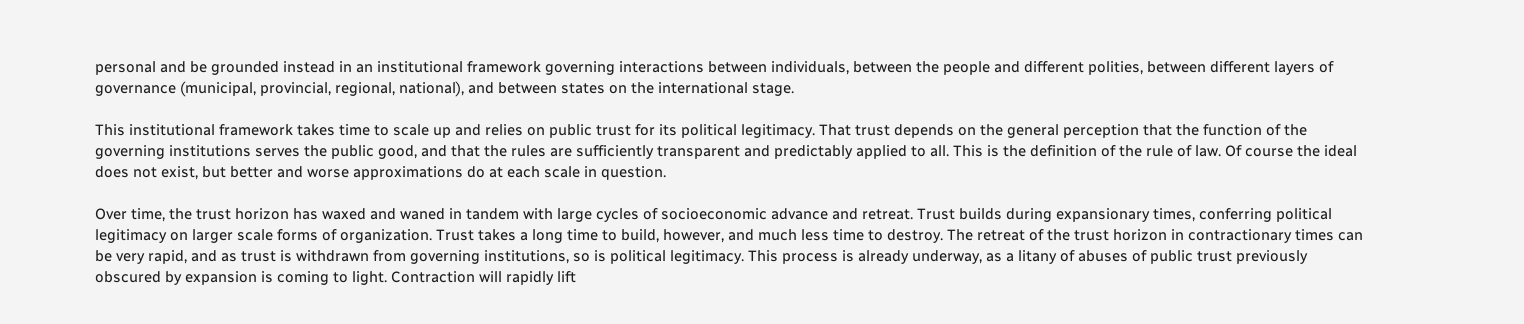personal and be grounded instead in an institutional framework governing interactions between individuals, between the people and different polities, between different layers of governance (municipal, provincial, regional, national), and between states on the international stage.

This institutional framework takes time to scale up and relies on public trust for its political legitimacy. That trust depends on the general perception that the function of the governing institutions serves the public good, and that the rules are sufficiently transparent and predictably applied to all. This is the definition of the rule of law. Of course the ideal does not exist, but better and worse approximations do at each scale in question.

Over time, the trust horizon has waxed and waned in tandem with large cycles of socioeconomic advance and retreat. Trust builds during expansionary times, conferring political legitimacy on larger scale forms of organization. Trust takes a long time to build, however, and much less time to destroy. The retreat of the trust horizon in contractionary times can be very rapid, and as trust is withdrawn from governing institutions, so is political legitimacy. This process is already underway, as a litany of abuses of public trust previously obscured by expansion is coming to light. Contraction will rapidly lift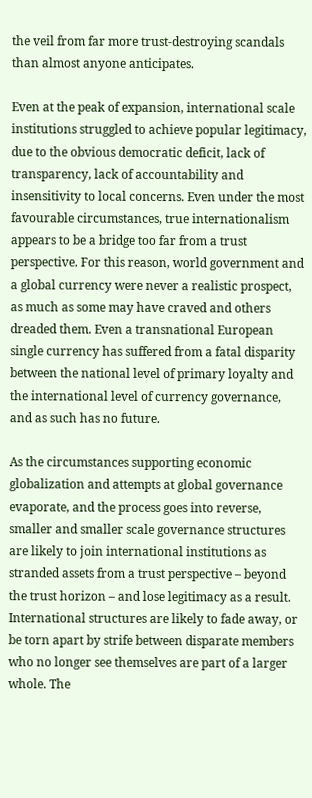the veil from far more trust-destroying scandals than almost anyone anticipates.

Even at the peak of expansion, international scale institutions struggled to achieve popular legitimacy, due to the obvious democratic deficit, lack of transparency, lack of accountability and insensitivity to local concerns. Even under the most favourable circumstances, true internationalism appears to be a bridge too far from a trust perspective. For this reason, world government and a global currency were never a realistic prospect, as much as some may have craved and others dreaded them. Even a transnational European single currency has suffered from a fatal disparity between the national level of primary loyalty and the international level of currency governance, and as such has no future.

As the circumstances supporting economic globalization and attempts at global governance evaporate, and the process goes into reverse, smaller and smaller scale governance structures are likely to join international institutions as stranded assets from a trust perspective – beyond the trust horizon – and lose legitimacy as a result. International structures are likely to fade away, or be torn apart by strife between disparate members who no longer see themselves are part of a larger whole. The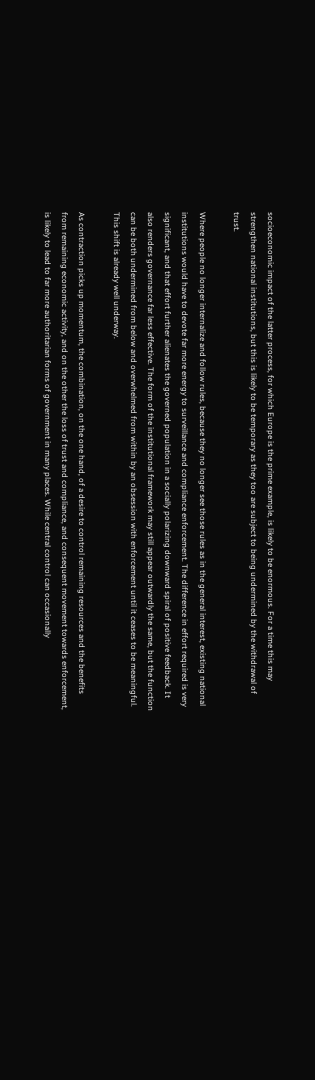socioeconomic impact of the latter process, for which Europe is the prime example, is likely to be enormous. For a time this may strengthen national institutions, but this is likely to be temporary as they too are subject to being undermined by the withdrawal of trust.

Where people no longer internalize and follow rules, because they no longer see those rules as in the general interest, existing national institutions would have to devote far more energy to surveillance and compliance enforcement. The difference in effort required is very significant, and that effort further alienates the governed population in a socially polarizing downward spiral of positive feedback. It also renders governance far less effective. The form of the institutional framework may still appear outwardly the same, but the function can be both undermined from below and overwhelmed from within by an obsession with enforcement until it ceases to be meaningful. This shift is already well underway.

As contraction picks up momentum, the combination, on the one hand, of a desire to control remaining resources and the benefits from remaining economic activity, and on the other the loss of trust and compliance, and consequent movement towards enforcement, is likely to lead to far more authoritarian forms of government in many places. While central control can occasionally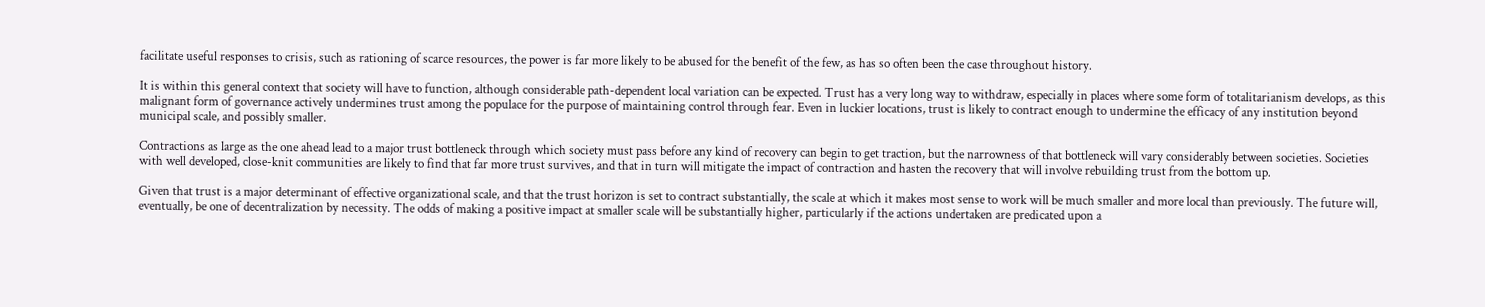facilitate useful responses to crisis, such as rationing of scarce resources, the power is far more likely to be abused for the benefit of the few, as has so often been the case throughout history.

It is within this general context that society will have to function, although considerable path-dependent local variation can be expected. Trust has a very long way to withdraw, especially in places where some form of totalitarianism develops, as this malignant form of governance actively undermines trust among the populace for the purpose of maintaining control through fear. Even in luckier locations, trust is likely to contract enough to undermine the efficacy of any institution beyond municipal scale, and possibly smaller.

Contractions as large as the one ahead lead to a major trust bottleneck through which society must pass before any kind of recovery can begin to get traction, but the narrowness of that bottleneck will vary considerably between societies. Societies with well developed, close-knit communities are likely to find that far more trust survives, and that in turn will mitigate the impact of contraction and hasten the recovery that will involve rebuilding trust from the bottom up.

Given that trust is a major determinant of effective organizational scale, and that the trust horizon is set to contract substantially, the scale at which it makes most sense to work will be much smaller and more local than previously. The future will, eventually, be one of decentralization by necessity. The odds of making a positive impact at smaller scale will be substantially higher, particularly if the actions undertaken are predicated upon a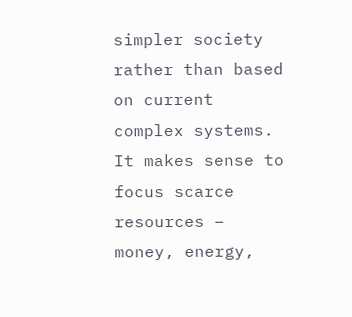simpler society rather than based on current complex systems. It makes sense to focus scarce resources – money, energy,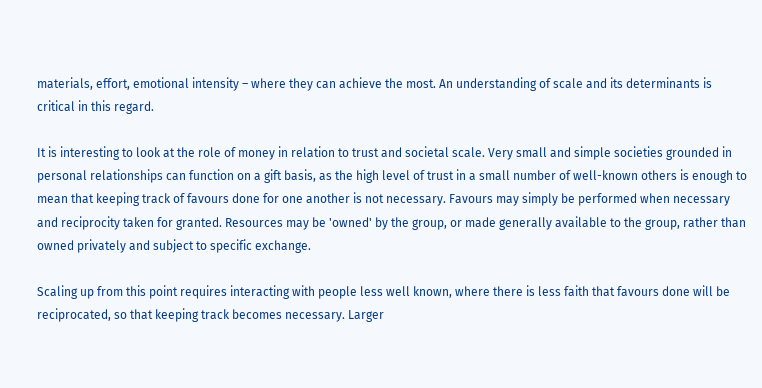materials, effort, emotional intensity – where they can achieve the most. An understanding of scale and its determinants is critical in this regard.

It is interesting to look at the role of money in relation to trust and societal scale. Very small and simple societies grounded in personal relationships can function on a gift basis, as the high level of trust in a small number of well-known others is enough to mean that keeping track of favours done for one another is not necessary. Favours may simply be performed when necessary and reciprocity taken for granted. Resources may be 'owned' by the group, or made generally available to the group, rather than owned privately and subject to specific exchange.

Scaling up from this point requires interacting with people less well known, where there is less faith that favours done will be reciprocated, so that keeping track becomes necessary. Larger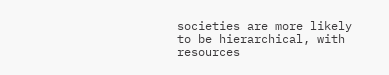societies are more likely to be hierarchical, with resources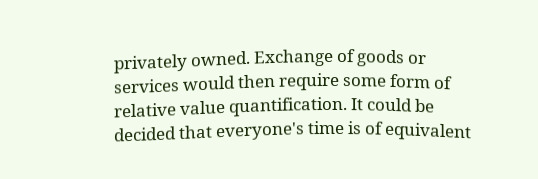privately owned. Exchange of goods or services would then require some form of relative value quantification. It could be decided that everyone's time is of equivalent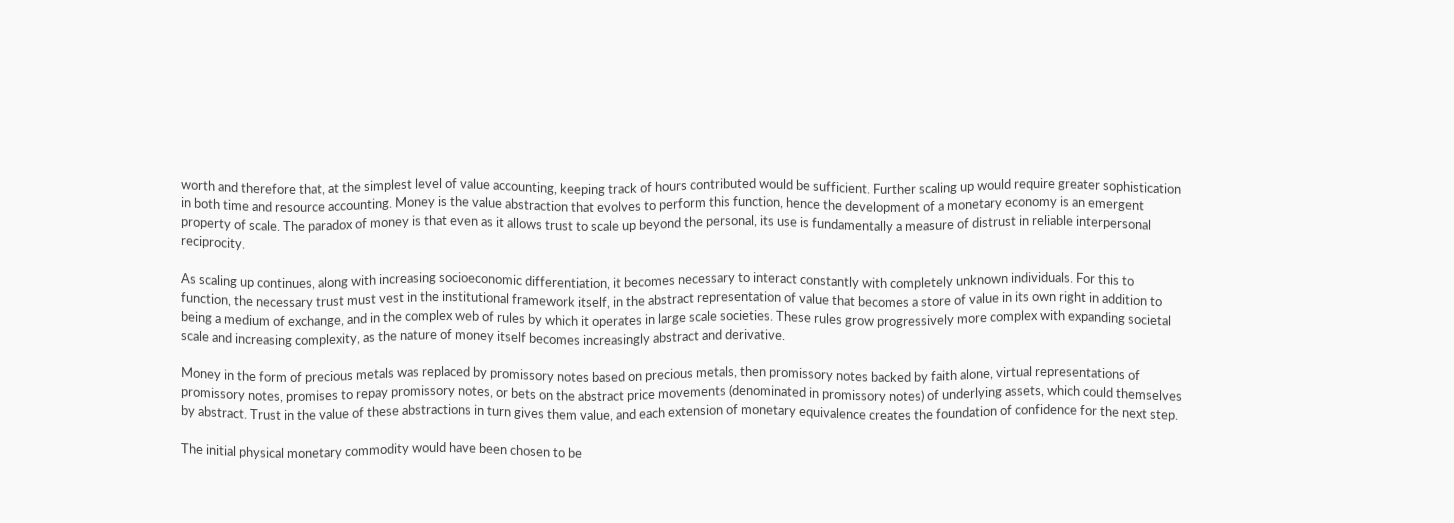worth and therefore that, at the simplest level of value accounting, keeping track of hours contributed would be sufficient. Further scaling up would require greater sophistication in both time and resource accounting. Money is the value abstraction that evolves to perform this function, hence the development of a monetary economy is an emergent property of scale. The paradox of money is that even as it allows trust to scale up beyond the personal, its use is fundamentally a measure of distrust in reliable interpersonal reciprocity.

As scaling up continues, along with increasing socioeconomic differentiation, it becomes necessary to interact constantly with completely unknown individuals. For this to function, the necessary trust must vest in the institutional framework itself, in the abstract representation of value that becomes a store of value in its own right in addition to being a medium of exchange, and in the complex web of rules by which it operates in large scale societies. These rules grow progressively more complex with expanding societal scale and increasing complexity, as the nature of money itself becomes increasingly abstract and derivative.

Money in the form of precious metals was replaced by promissory notes based on precious metals, then promissory notes backed by faith alone, virtual representations of promissory notes, promises to repay promissory notes, or bets on the abstract price movements (denominated in promissory notes) of underlying assets, which could themselves by abstract. Trust in the value of these abstractions in turn gives them value, and each extension of monetary equivalence creates the foundation of confidence for the next step.

The initial physical monetary commodity would have been chosen to be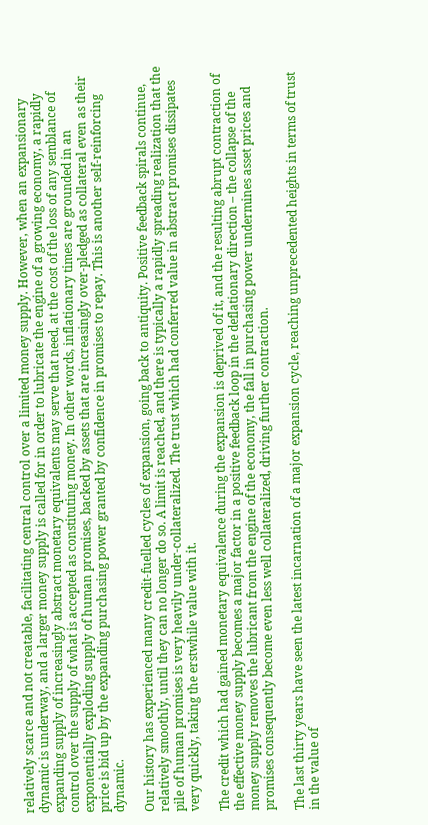relatively scarce and not creatable, facilitating central control over a limited money supply. However, when an expansionary dynamic is underway, and a larger money supply is called for in order to lubricate the engine of a growing economy, a rapidly expanding supply of increasingly abstract monetary equivalents may serve that need, at the cost of the loss of any semblance of control over the supply of what is accepted as constituting money. In other words, inflationary times are grounded in an exponentially exploding supply of human promises, backed by assets that are increasingly over-pledged as collateral even as their price is bid up by the expanding purchasing power granted by confidence in promises to repay. This is another self-reinforcing dynamic.

Our history has experienced many credit-fuelled cycles of expansion, going back to antiquity. Positive feedback spirals continue, relatively smoothly, until they can no longer do so. A limit is reached, and there is typically a rapidly spreading realization that the pile of human promises is very heavily under-collateralized. The trust which had conferred value in abstract promises dissipates very quickly, taking the erstwhile value with it.

The credit which had gained monetary equivalence during the expansion is deprived of it, and the resulting abrupt contraction of the effective money supply becomes a major factor in a positive feedback loop in the deflationary direction – the collapse of the money supply removes the lubricant from the engine of the economy, the fall in purchasing power undermines asset prices and promises consequently become even less well collateralized, driving further contraction.

The last thirty years have seen the latest incarnation of a major expansion cycle, reaching unprecedented heights in terms of trust in the value of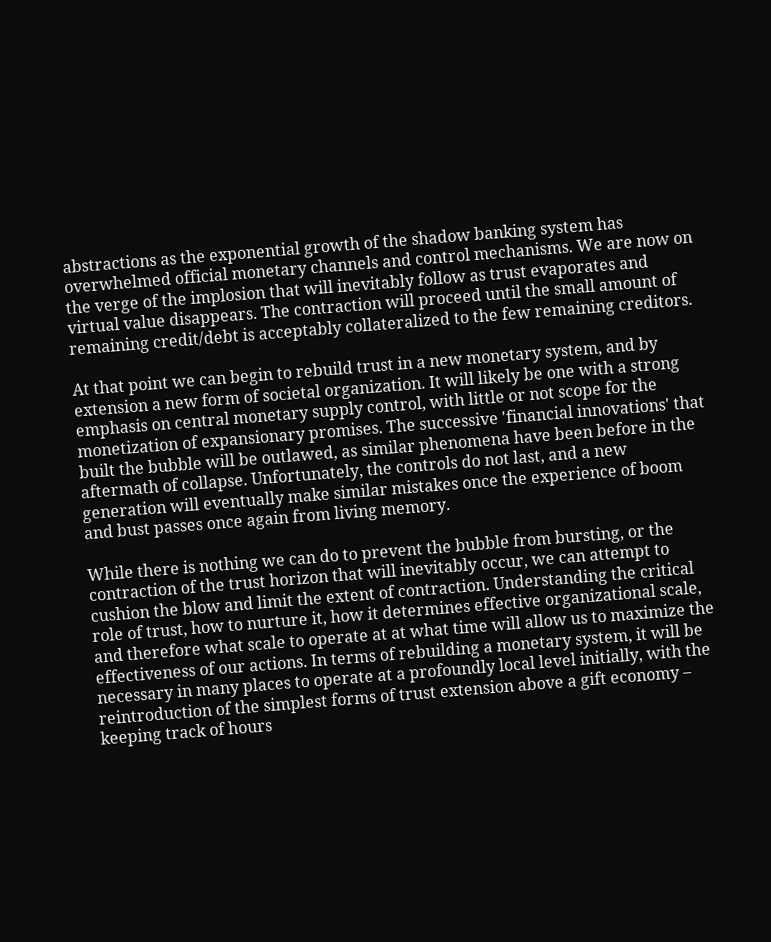abstractions as the exponential growth of the shadow banking system has overwhelmed official monetary channels and control mechanisms. We are now on the verge of the implosion that will inevitably follow as trust evaporates and virtual value disappears. The contraction will proceed until the small amount of remaining credit/debt is acceptably collateralized to the few remaining creditors.

At that point we can begin to rebuild trust in a new monetary system, and by extension a new form of societal organization. It will likely be one with a strong emphasis on central monetary supply control, with little or not scope for the monetization of expansionary promises. The successive 'financial innovations' that built the bubble will be outlawed, as similar phenomena have been before in the aftermath of collapse. Unfortunately, the controls do not last, and a new generation will eventually make similar mistakes once the experience of boom and bust passes once again from living memory.

While there is nothing we can do to prevent the bubble from bursting, or the contraction of the trust horizon that will inevitably occur, we can attempt to cushion the blow and limit the extent of contraction. Understanding the critical role of trust, how to nurture it, how it determines effective organizational scale, and therefore what scale to operate at at what time will allow us to maximize the effectiveness of our actions. In terms of rebuilding a monetary system, it will be necessary in many places to operate at a profoundly local level initially, with the reintroduction of the simplest forms of trust extension above a gift economy – keeping track of hours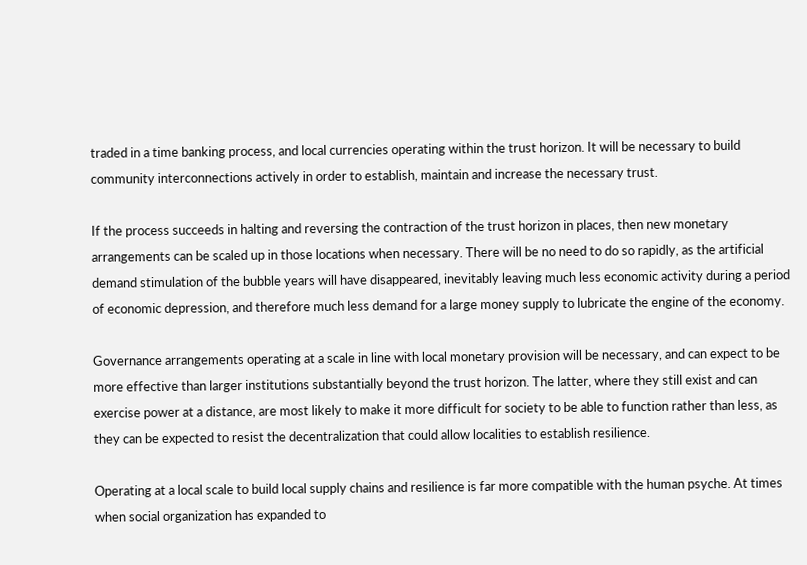traded in a time banking process, and local currencies operating within the trust horizon. It will be necessary to build community interconnections actively in order to establish, maintain and increase the necessary trust.

If the process succeeds in halting and reversing the contraction of the trust horizon in places, then new monetary arrangements can be scaled up in those locations when necessary. There will be no need to do so rapidly, as the artificial demand stimulation of the bubble years will have disappeared, inevitably leaving much less economic activity during a period of economic depression, and therefore much less demand for a large money supply to lubricate the engine of the economy.

Governance arrangements operating at a scale in line with local monetary provision will be necessary, and can expect to be more effective than larger institutions substantially beyond the trust horizon. The latter, where they still exist and can exercise power at a distance, are most likely to make it more difficult for society to be able to function rather than less, as they can be expected to resist the decentralization that could allow localities to establish resilience.

Operating at a local scale to build local supply chains and resilience is far more compatible with the human psyche. At times when social organization has expanded to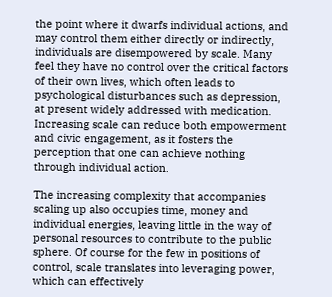the point where it dwarfs individual actions, and may control them either directly or indirectly, individuals are disempowered by scale. Many feel they have no control over the critical factors of their own lives, which often leads to psychological disturbances such as depression, at present widely addressed with medication. Increasing scale can reduce both empowerment and civic engagement, as it fosters the perception that one can achieve nothing through individual action.

The increasing complexity that accompanies scaling up also occupies time, money and individual energies, leaving little in the way of personal resources to contribute to the public sphere. Of course for the few in positions of control, scale translates into leveraging power, which can effectively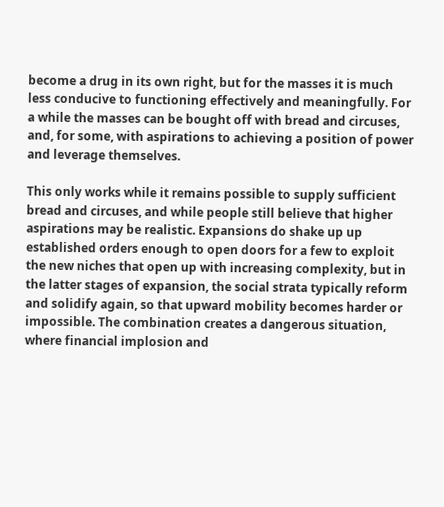become a drug in its own right, but for the masses it is much less conducive to functioning effectively and meaningfully. For a while the masses can be bought off with bread and circuses, and, for some, with aspirations to achieving a position of power and leverage themselves.

This only works while it remains possible to supply sufficient bread and circuses, and while people still believe that higher aspirations may be realistic. Expansions do shake up up established orders enough to open doors for a few to exploit the new niches that open up with increasing complexity, but in the latter stages of expansion, the social strata typically reform and solidify again, so that upward mobility becomes harder or impossible. The combination creates a dangerous situation, where financial implosion and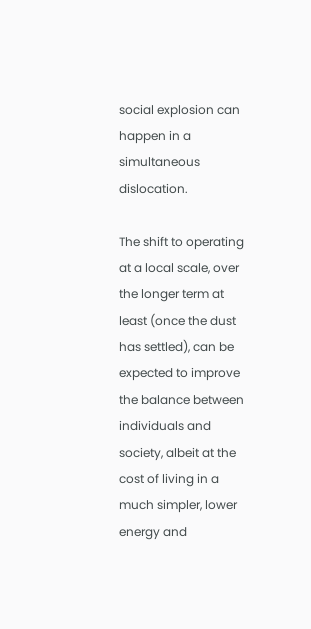social explosion can happen in a simultaneous dislocation.

The shift to operating at a local scale, over the longer term at least (once the dust has settled), can be expected to improve the balance between individuals and society, albeit at the cost of living in a much simpler, lower energy and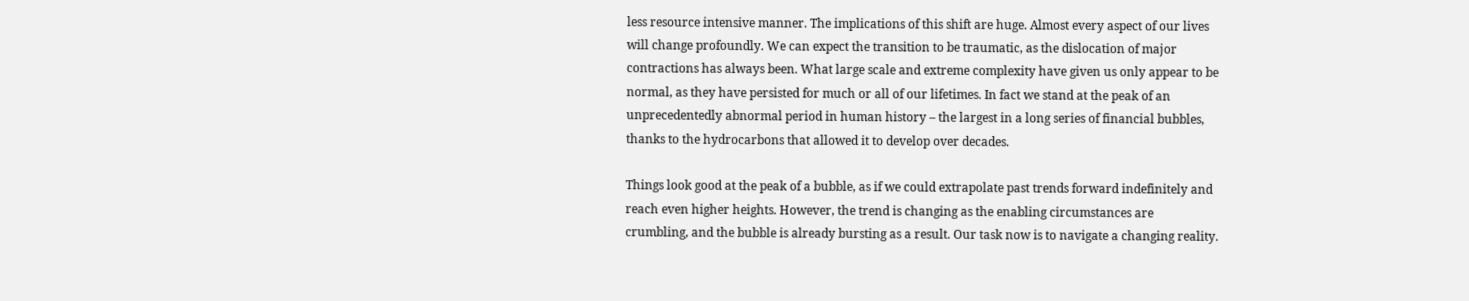less resource intensive manner. The implications of this shift are huge. Almost every aspect of our lives will change profoundly. We can expect the transition to be traumatic, as the dislocation of major contractions has always been. What large scale and extreme complexity have given us only appear to be normal, as they have persisted for much or all of our lifetimes. In fact we stand at the peak of an unprecedentedly abnormal period in human history – the largest in a long series of financial bubbles, thanks to the hydrocarbons that allowed it to develop over decades.

Things look good at the peak of a bubble, as if we could extrapolate past trends forward indefinitely and reach even higher heights. However, the trend is changing as the enabling circumstances are crumbling, and the bubble is already bursting as a result. Our task now is to navigate a changing reality.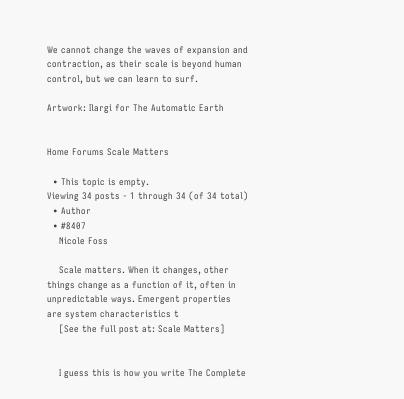We cannot change the waves of expansion and contraction, as their scale is beyond human control, but we can learn to surf.

Artwork: Ilargi for The Automatic Earth


Home Forums Scale Matters

  • This topic is empty.
Viewing 34 posts - 1 through 34 (of 34 total)
  • Author
  • #8407
    Nicole Foss

    Scale matters. When it changes, other things change as a function of it, often in unpredictable ways. Emergent properties are system characteristics t
    [See the full post at: Scale Matters]


    I guess this is how you write The Complete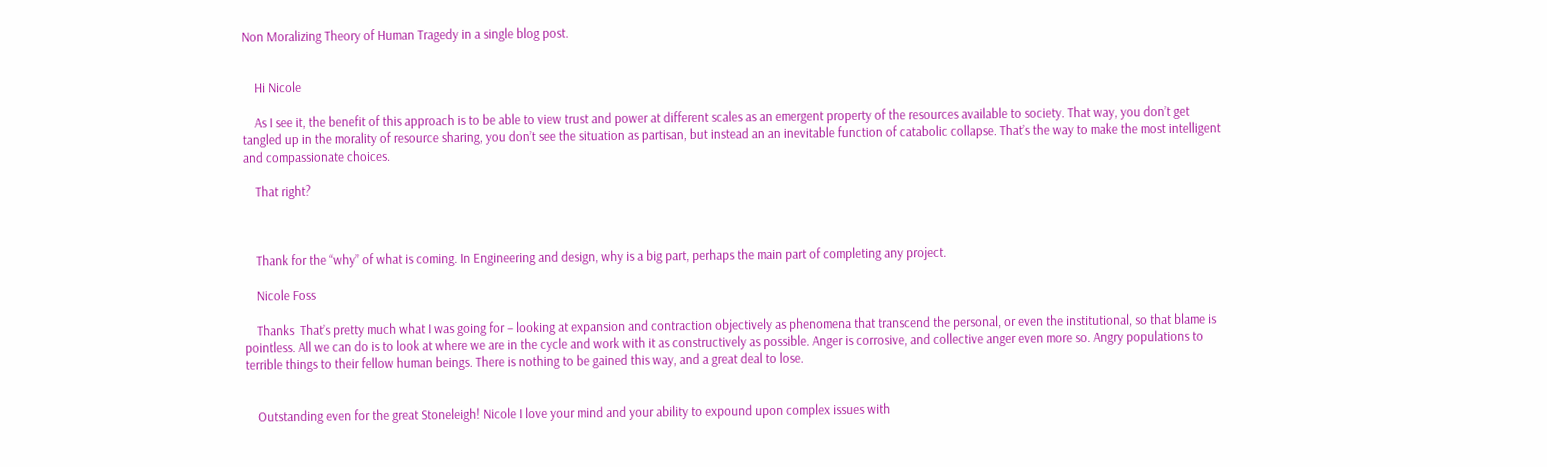Non Moralizing Theory of Human Tragedy in a single blog post.


    Hi Nicole

    As I see it, the benefit of this approach is to be able to view trust and power at different scales as an emergent property of the resources available to society. That way, you don’t get tangled up in the morality of resource sharing, you don’t see the situation as partisan, but instead an an inevitable function of catabolic collapse. That’s the way to make the most intelligent and compassionate choices.

    That right?



    Thank for the “why” of what is coming. In Engineering and design, why is a big part, perhaps the main part of completing any project.

    Nicole Foss

    Thanks  That’s pretty much what I was going for – looking at expansion and contraction objectively as phenomena that transcend the personal, or even the institutional, so that blame is pointless. All we can do is to look at where we are in the cycle and work with it as constructively as possible. Anger is corrosive, and collective anger even more so. Angry populations to terrible things to their fellow human beings. There is nothing to be gained this way, and a great deal to lose.


    Outstanding even for the great Stoneleigh! Nicole I love your mind and your ability to expound upon complex issues with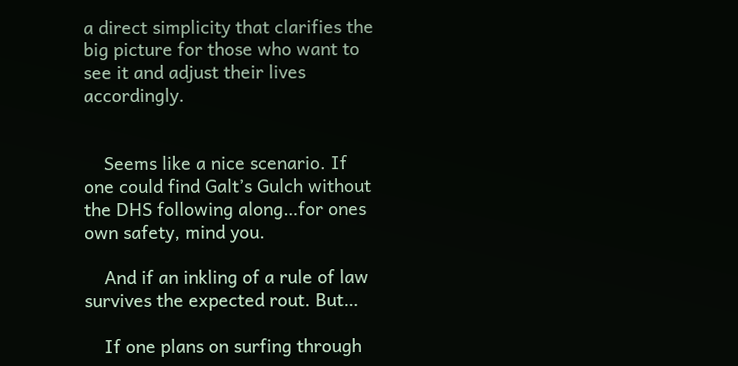a direct simplicity that clarifies the big picture for those who want to see it and adjust their lives accordingly.


    Seems like a nice scenario. If one could find Galt’s Gulch without the DHS following along…for ones own safety, mind you.

    And if an inkling of a rule of law survives the expected rout. But…

    If one plans on surfing through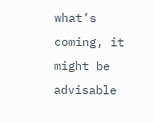what’s coming, it might be advisable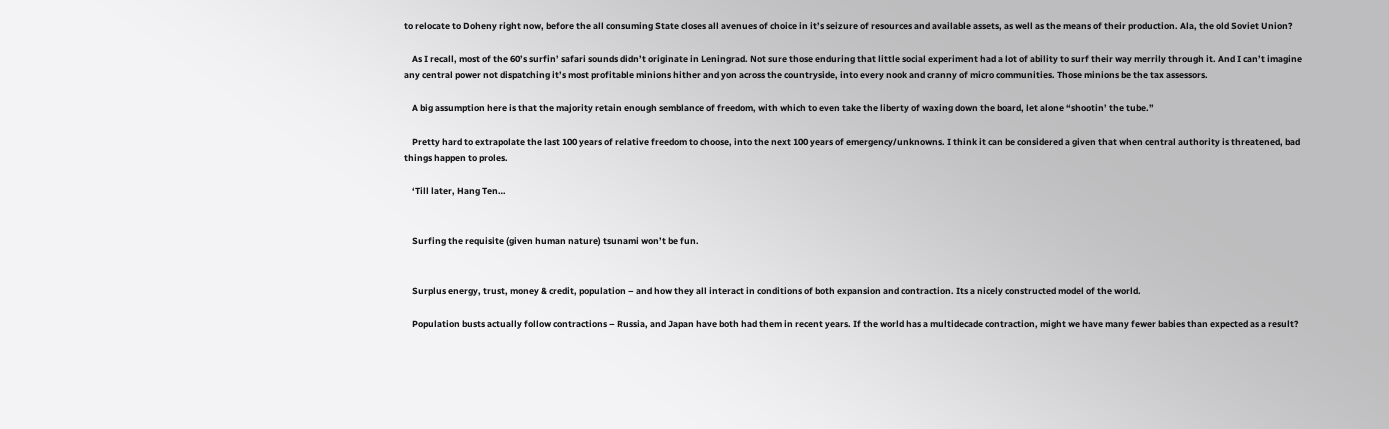to relocate to Doheny right now, before the all consuming State closes all avenues of choice in it’s seizure of resources and available assets, as well as the means of their production. Ala, the old Soviet Union?

    As I recall, most of the 60’s surfin’ safari sounds didn’t originate in Leningrad. Not sure those enduring that little social experiment had a lot of ability to surf their way merrily through it. And I can’t imagine any central power not dispatching it’s most profitable minions hither and yon across the countryside, into every nook and cranny of micro communities. Those minions be the tax assessors.

    A big assumption here is that the majority retain enough semblance of freedom, with which to even take the liberty of waxing down the board, let alone “shootin’ the tube.”

    Pretty hard to extrapolate the last 100 years of relative freedom to choose, into the next 100 years of emergency/unknowns. I think it can be considered a given that when central authority is threatened, bad things happen to proles.

    ‘Till later, Hang Ten…


    Surfing the requisite (given human nature) tsunami won’t be fun.


    Surplus energy, trust, money & credit, population – and how they all interact in conditions of both expansion and contraction. Its a nicely constructed model of the world.

    Population busts actually follow contractions – Russia, and Japan have both had them in recent years. If the world has a multidecade contraction, might we have many fewer babies than expected as a result?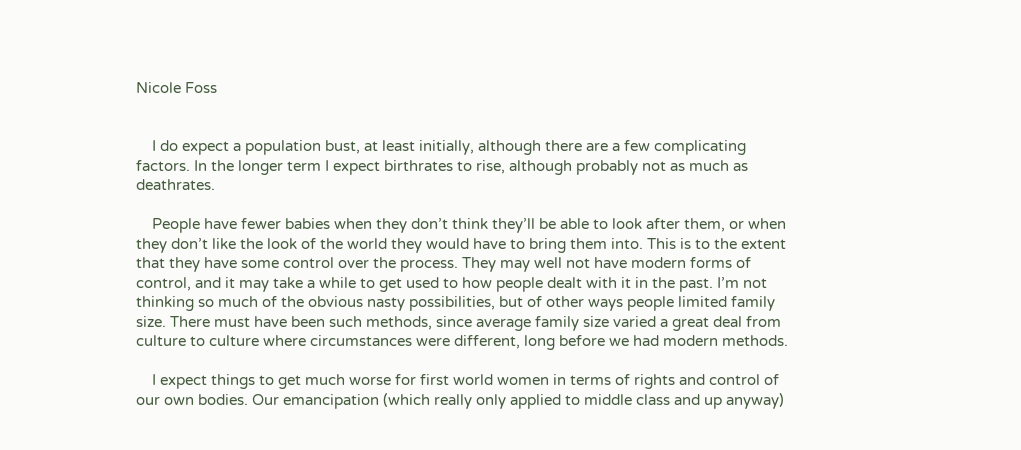Nicole Foss


    I do expect a population bust, at least initially, although there are a few complicating factors. In the longer term I expect birthrates to rise, although probably not as much as deathrates.

    People have fewer babies when they don’t think they’ll be able to look after them, or when they don’t like the look of the world they would have to bring them into. This is to the extent that they have some control over the process. They may well not have modern forms of control, and it may take a while to get used to how people dealt with it in the past. I’m not thinking so much of the obvious nasty possibilities, but of other ways people limited family size. There must have been such methods, since average family size varied a great deal from culture to culture where circumstances were different, long before we had modern methods.

    I expect things to get much worse for first world women in terms of rights and control of our own bodies. Our emancipation (which really only applied to middle class and up anyway)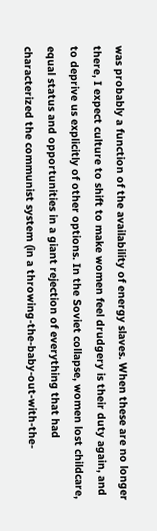was probably a function of the availability of energy slaves. When these are no longer there, I expect culture to shift to make women feel drudgery is their duty again, and to deprive us explicitly of other options. In the Soviet collapse, women lost childcare, equal status and opportunities in a giant rejection of everything that had characterized the communist system (in a throwing-the-baby-out-with-the-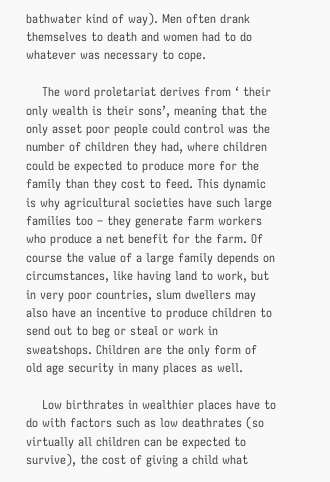bathwater kind of way). Men often drank themselves to death and women had to do whatever was necessary to cope.

    The word proletariat derives from ‘ their only wealth is their sons’, meaning that the only asset poor people could control was the number of children they had, where children could be expected to produce more for the family than they cost to feed. This dynamic is why agricultural societies have such large families too – they generate farm workers who produce a net benefit for the farm. Of course the value of a large family depends on circumstances, like having land to work, but in very poor countries, slum dwellers may also have an incentive to produce children to send out to beg or steal or work in sweatshops. Children are the only form of old age security in many places as well.

    Low birthrates in wealthier places have to do with factors such as low deathrates (so virtually all children can be expected to survive), the cost of giving a child what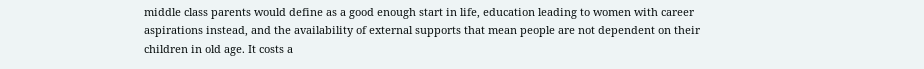middle class parents would define as a good enough start in life, education leading to women with career aspirations instead, and the availability of external supports that mean people are not dependent on their children in old age. It costs a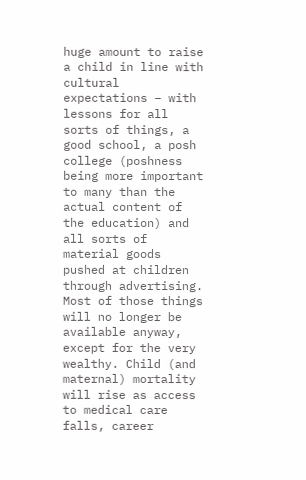huge amount to raise a child in line with cultural expectations – with lessons for all sorts of things, a good school, a posh college (poshness being more important to many than the actual content of the education) and all sorts of material goods pushed at children through advertising. Most of those things will no longer be available anyway, except for the very wealthy. Child (and maternal) mortality will rise as access to medical care falls, career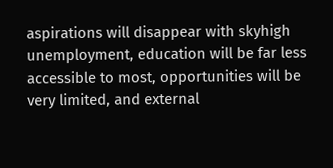aspirations will disappear with skyhigh unemployment, education will be far less accessible to most, opportunities will be very limited, and external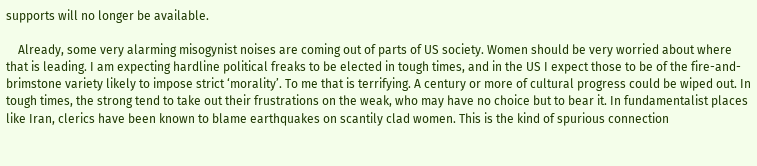supports will no longer be available.

    Already, some very alarming misogynist noises are coming out of parts of US society. Women should be very worried about where that is leading. I am expecting hardline political freaks to be elected in tough times, and in the US I expect those to be of the fire-and-brimstone variety likely to impose strict ‘morality’. To me that is terrifying. A century or more of cultural progress could be wiped out. In tough times, the strong tend to take out their frustrations on the weak, who may have no choice but to bear it. In fundamentalist places like Iran, clerics have been known to blame earthquakes on scantily clad women. This is the kind of spurious connection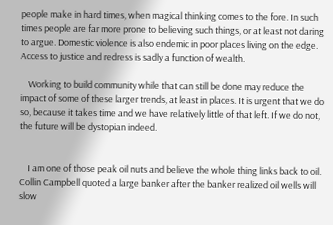people make in hard times, when magical thinking comes to the fore. In such times people are far more prone to believing such things, or at least not daring to argue. Domestic violence is also endemic in poor places living on the edge. Access to justice and redress is sadly a function of wealth.

    Working to build community while that can still be done may reduce the impact of some of these larger trends, at least in places. It is urgent that we do so, because it takes time and we have relatively little of that left. If we do not, the future will be dystopian indeed.


    I am one of those peak oil nuts and believe the whole thing links back to oil. Collin Campbell quoted a large banker after the banker realized oil wells will slow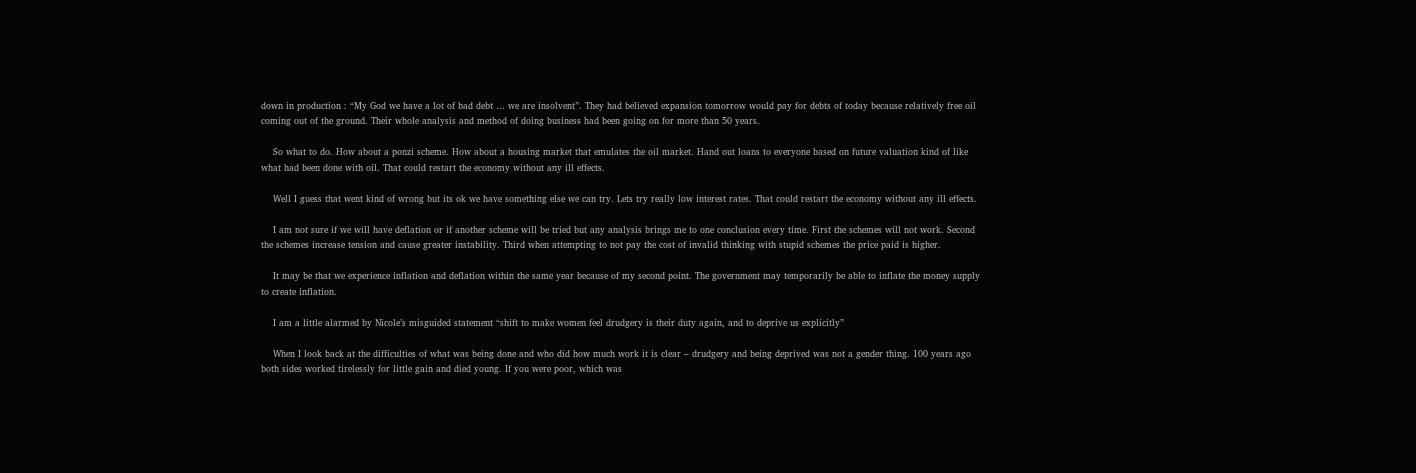down in production : “My God we have a lot of bad debt … we are insolvent”. They had believed expansion tomorrow would pay for debts of today because relatively free oil coming out of the ground. Their whole analysis and method of doing business had been going on for more than 50 years.

    So what to do. How about a ponzi scheme. How about a housing market that emulates the oil market. Hand out loans to everyone based on future valuation kind of like what had been done with oil. That could restart the economy without any ill effects.

    Well I guess that went kind of wrong but its ok we have something else we can try. Lets try really low interest rates. That could restart the economy without any ill effects.

    I am not sure if we will have deflation or if another scheme will be tried but any analysis brings me to one conclusion every time. First the schemes will not work. Second the schemes increase tension and cause greater instability. Third when attempting to not pay the cost of invalid thinking with stupid schemes the price paid is higher.

    It may be that we experience inflation and deflation within the same year because of my second point. The government may temporarily be able to inflate the money supply to create inflation.

    I am a little alarmed by Nicole’s misguided statement “shift to make women feel drudgery is their duty again, and to deprive us explicitly”

    When I look back at the difficulties of what was being done and who did how much work it is clear – drudgery and being deprived was not a gender thing. 100 years ago both sides worked tirelessly for little gain and died young. If you were poor, which was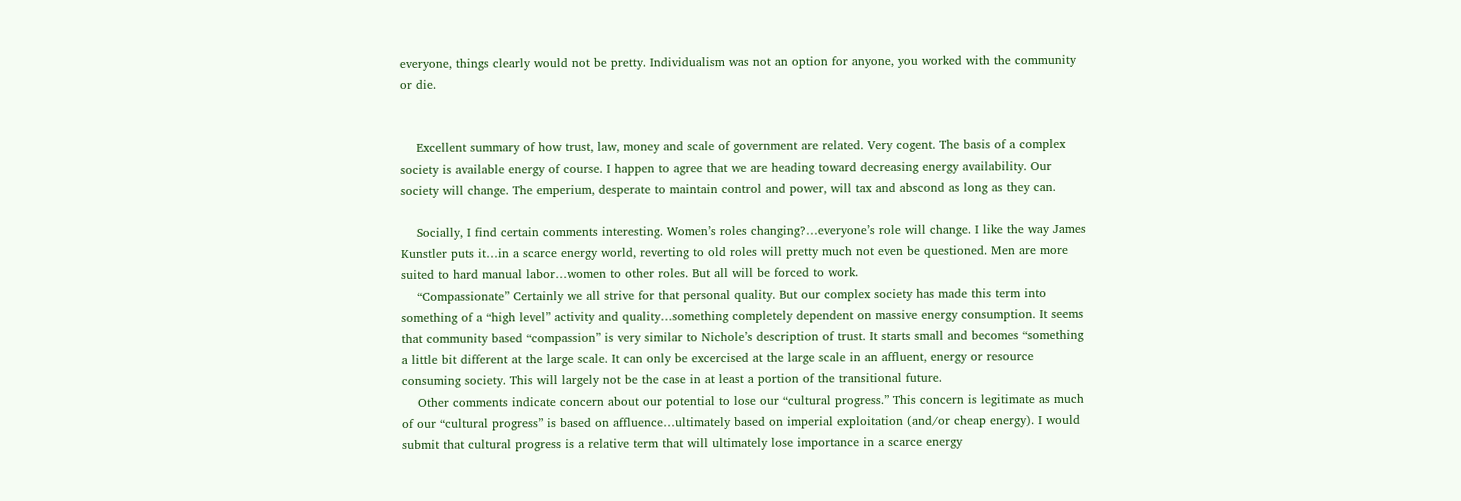everyone, things clearly would not be pretty. Individualism was not an option for anyone, you worked with the community or die.


    Excellent summary of how trust, law, money and scale of government are related. Very cogent. The basis of a complex society is available energy of course. I happen to agree that we are heading toward decreasing energy availability. Our society will change. The emperium, desperate to maintain control and power, will tax and abscond as long as they can.

    Socially, I find certain comments interesting. Women’s roles changing?…everyone’s role will change. I like the way James Kunstler puts it…in a scarce energy world, reverting to old roles will pretty much not even be questioned. Men are more suited to hard manual labor…women to other roles. But all will be forced to work.
    “Compassionate” Certainly we all strive for that personal quality. But our complex society has made this term into something of a “high level” activity and quality…something completely dependent on massive energy consumption. It seems that community based “compassion” is very similar to Nichole’s description of trust. It starts small and becomes “something a little bit different at the large scale. It can only be excercised at the large scale in an affluent, energy or resource consuming society. This will largely not be the case in at least a portion of the transitional future.
    Other comments indicate concern about our potential to lose our “cultural progress.” This concern is legitimate as much of our “cultural progress” is based on affluence…ultimately based on imperial exploitation (and/or cheap energy). I would submit that cultural progress is a relative term that will ultimately lose importance in a scarce energy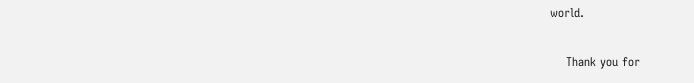world.

    Thank you for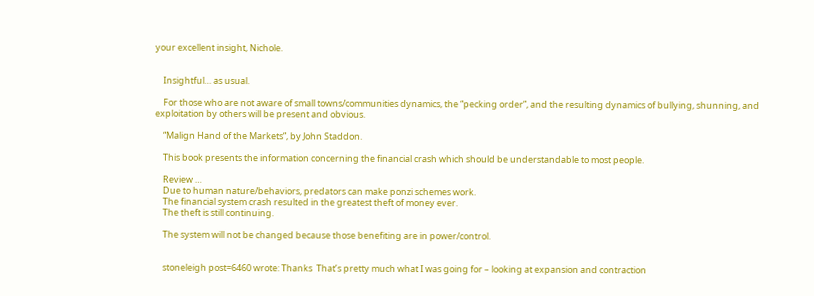your excellent insight, Nichole.


    Insightful… as usual.

    For those who are not aware of small towns/communities dynamics, the “pecking order”, and the resulting dynamics of bullying, shunning, and exploitation by others will be present and obvious.

    “Malign Hand of the Markets”, by John Staddon.

    This book presents the information concerning the financial crash which should be understandable to most people.

    Review …
    Due to human nature/behaviors, predators can make ponzi schemes work.
    The financial system crash resulted in the greatest theft of money ever.
    The theft is still continuing.

    The system will not be changed because those benefiting are in power/control.


    stoneleigh post=6460 wrote: Thanks  That’s pretty much what I was going for – looking at expansion and contraction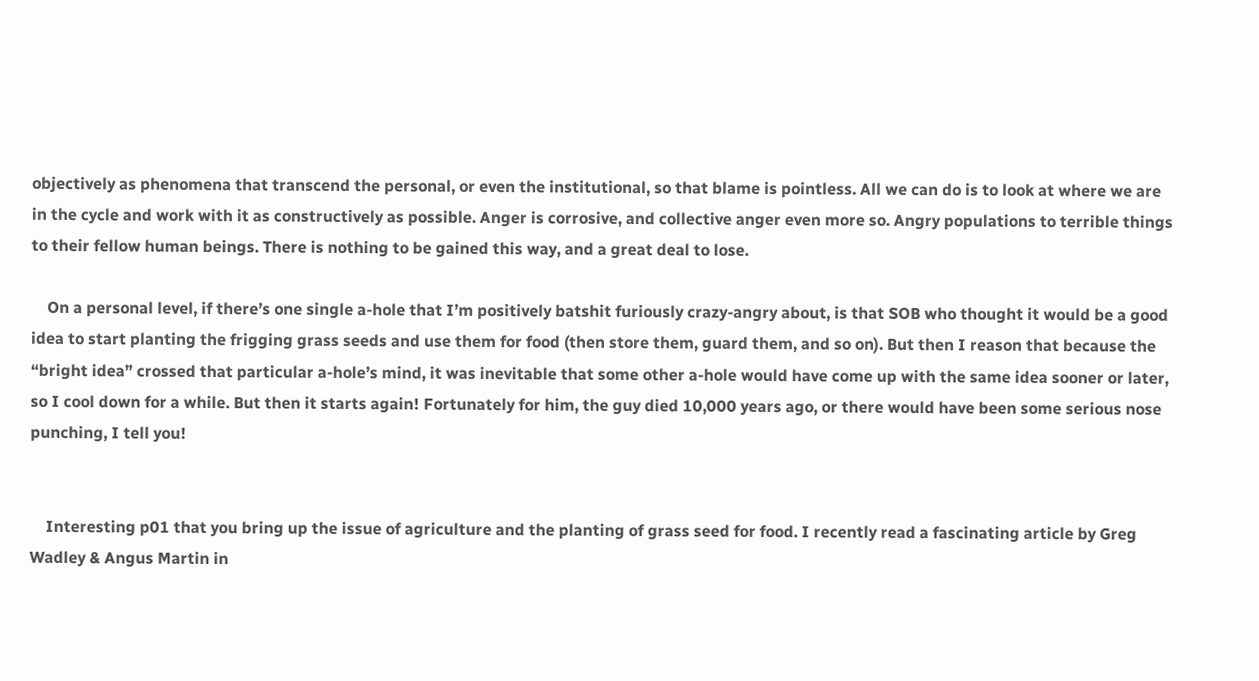objectively as phenomena that transcend the personal, or even the institutional, so that blame is pointless. All we can do is to look at where we are in the cycle and work with it as constructively as possible. Anger is corrosive, and collective anger even more so. Angry populations to terrible things to their fellow human beings. There is nothing to be gained this way, and a great deal to lose.

    On a personal level, if there’s one single a-hole that I’m positively batshit furiously crazy-angry about, is that SOB who thought it would be a good idea to start planting the frigging grass seeds and use them for food (then store them, guard them, and so on). But then I reason that because the “bright idea” crossed that particular a-hole’s mind, it was inevitable that some other a-hole would have come up with the same idea sooner or later, so I cool down for a while. But then it starts again! Fortunately for him, the guy died 10,000 years ago, or there would have been some serious nose punching, I tell you!


    Interesting p01 that you bring up the issue of agriculture and the planting of grass seed for food. I recently read a fascinating article by Greg Wadley & Angus Martin in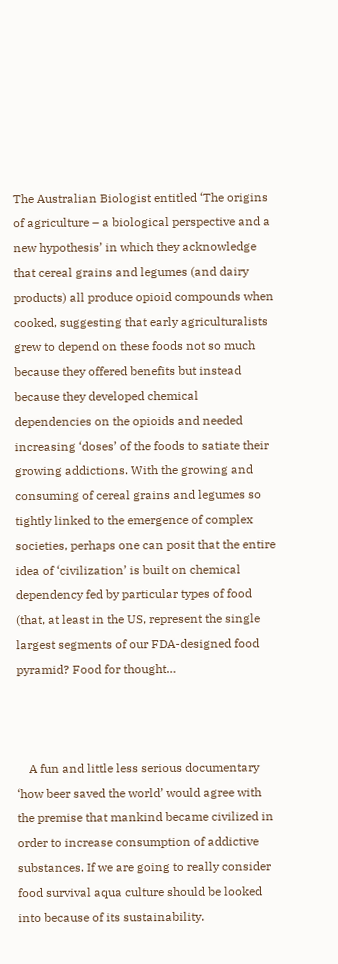The Australian Biologist entitled ‘The origins of agriculture – a biological perspective and a new hypothesis’ in which they acknowledge that cereal grains and legumes (and dairy products) all produce opioid compounds when cooked, suggesting that early agriculturalists grew to depend on these foods not so much because they offered benefits but instead because they developed chemical dependencies on the opioids and needed increasing ‘doses’ of the foods to satiate their growing addictions. With the growing and consuming of cereal grains and legumes so tightly linked to the emergence of complex societies, perhaps one can posit that the entire idea of ‘civilization’ is built on chemical dependency fed by particular types of food (that, at least in the US, represent the single largest segments of our FDA-designed food pyramid? Food for thought…



    A fun and little less serious documentary ‘how beer saved the world’ would agree with the premise that mankind became civilized in order to increase consumption of addictive substances. If we are going to really consider food survival aqua culture should be looked into because of its sustainability.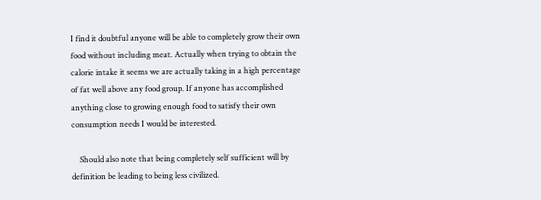I find it doubtful anyone will be able to completely grow their own food without including meat. Actually when trying to obtain the calorie intake it seems we are actually taking in a high percentage of fat well above any food group. If anyone has accomplished anything close to growing enough food to satisfy their own consumption needs I would be interested.

    Should also note that being completely self sufficient will by definition be leading to being less civilized.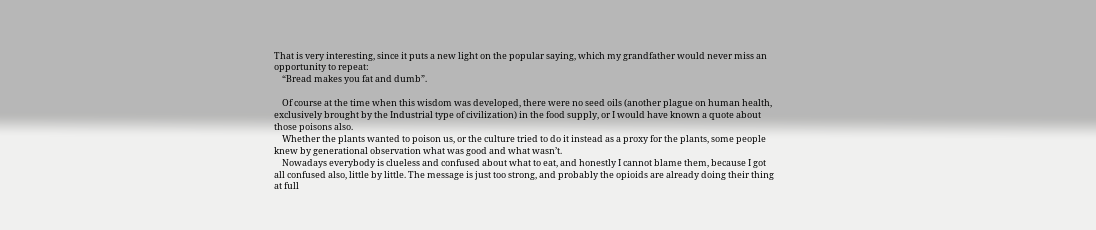That is very interesting, since it puts a new light on the popular saying, which my grandfather would never miss an opportunity to repeat:
    “Bread makes you fat and dumb”.

    Of course at the time when this wisdom was developed, there were no seed oils (another plague on human health, exclusively brought by the Industrial type of civilization) in the food supply, or I would have known a quote about those poisons also.
    Whether the plants wanted to poison us, or the culture tried to do it instead as a proxy for the plants, some people knew by generational observation what was good and what wasn’t.
    Nowadays everybody is clueless and confused about what to eat, and honestly I cannot blame them, because I got all confused also, little by little. The message is just too strong, and probably the opioids are already doing their thing at full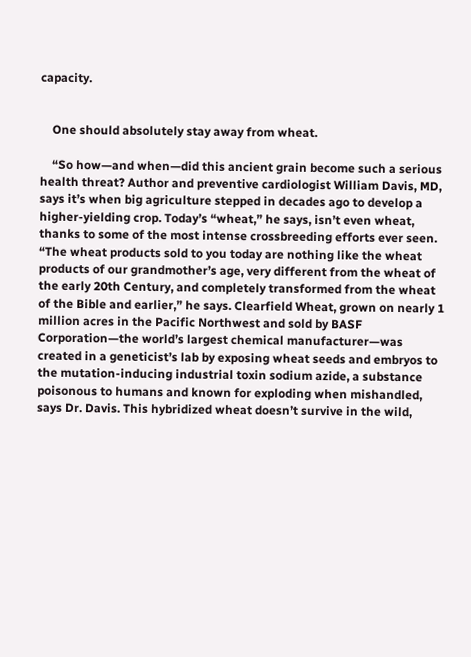capacity.


    One should absolutely stay away from wheat.

    “So how—and when—did this ancient grain become such a serious health threat? Author and preventive cardiologist William Davis, MD, says it’s when big agriculture stepped in decades ago to develop a higher-yielding crop. Today’s “wheat,” he says, isn’t even wheat, thanks to some of the most intense crossbreeding efforts ever seen. “The wheat products sold to you today are nothing like the wheat products of our grandmother’s age, very different from the wheat of the early 20th Century, and completely transformed from the wheat of the Bible and earlier,” he says. Clearfield Wheat, grown on nearly 1 million acres in the Pacific Northwest and sold by BASF Corporation—the world’s largest chemical manufacturer—was created in a geneticist’s lab by exposing wheat seeds and embryos to the mutation-inducing industrial toxin sodium azide, a substance poisonous to humans and known for exploding when mishandled, says Dr. Davis. This hybridized wheat doesn’t survive in the wild,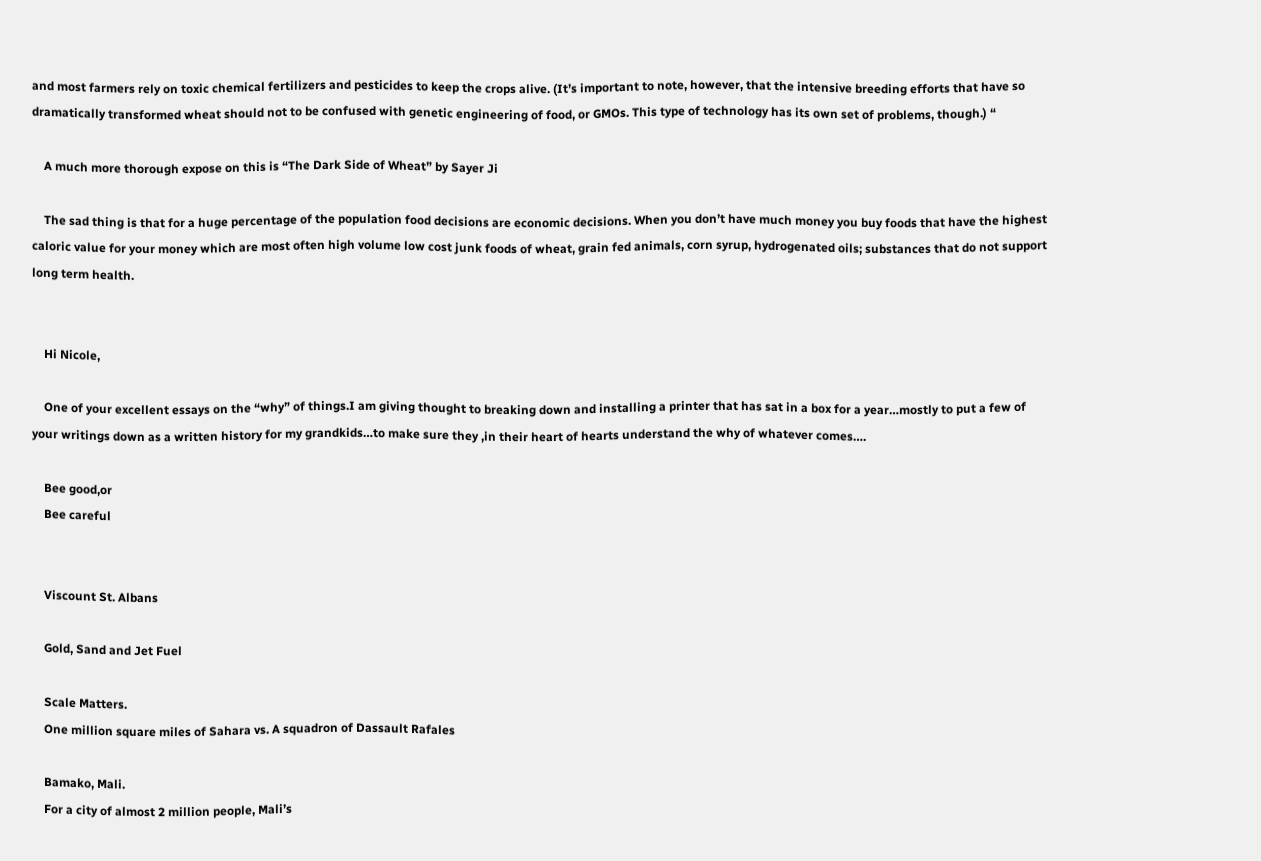and most farmers rely on toxic chemical fertilizers and pesticides to keep the crops alive. (It’s important to note, however, that the intensive breeding efforts that have so dramatically transformed wheat should not to be confused with genetic engineering of food, or GMOs. This type of technology has its own set of problems, though.) “

    A much more thorough expose on this is “The Dark Side of Wheat” by Sayer Ji

    The sad thing is that for a huge percentage of the population food decisions are economic decisions. When you don’t have much money you buy foods that have the highest caloric value for your money which are most often high volume low cost junk foods of wheat, grain fed animals, corn syrup, hydrogenated oils; substances that do not support long term health.


    Hi Nicole,

    One of your excellent essays on the “why” of things.I am giving thought to breaking down and installing a printer that has sat in a box for a year…mostly to put a few of your writings down as a written history for my grandkids…to make sure they ,in their heart of hearts understand the why of whatever comes….

    Bee good,or
    Bee careful


    Viscount St. Albans

    Gold, Sand and Jet Fuel

    Scale Matters.
    One million square miles of Sahara vs. A squadron of Dassault Rafales

    Bamako, Mali.
    For a city of almost 2 million people, Mali’s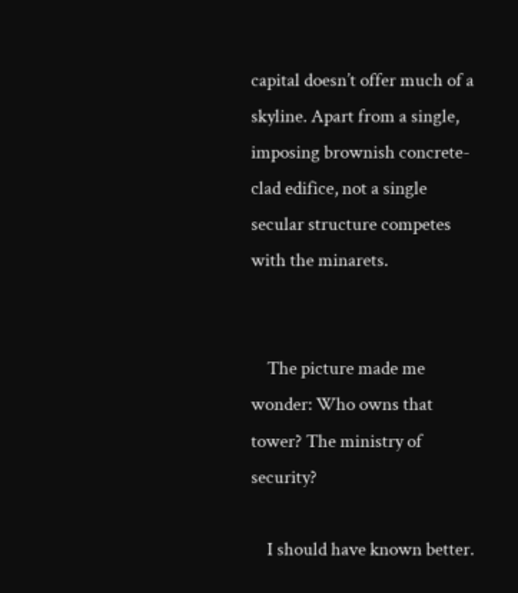capital doesn’t offer much of a skyline. Apart from a single, imposing brownish concrete-clad edifice, not a single secular structure competes with the minarets.


    The picture made me wonder: Who owns that tower? The ministry of security?

    I should have known better.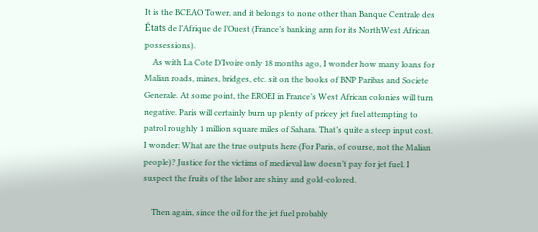It is the BCEAO Tower, and it belongs to none other than Banque Centrale des États de l’Afrique de l’Ouest (France’s banking arm for its NorthWest African possessions).
    As with La Cote D’Ivoire only 18 months ago, I wonder how many loans for Malian roads, mines, bridges, etc. sit on the books of BNP Paribas and Societe Generale. At some point, the EROEI in France’s West African colonies will turn negative. Paris will certainly burn up plenty of pricey jet fuel attempting to patrol roughly 1 million square miles of Sahara. That’s quite a steep input cost. I wonder: What are the true outputs here (For Paris, of course, not the Malian people)? Justice for the victims of medieval law doesn’t pay for jet fuel. I suspect the fruits of the labor are shiny and gold-colored.

    Then again, since the oil for the jet fuel probably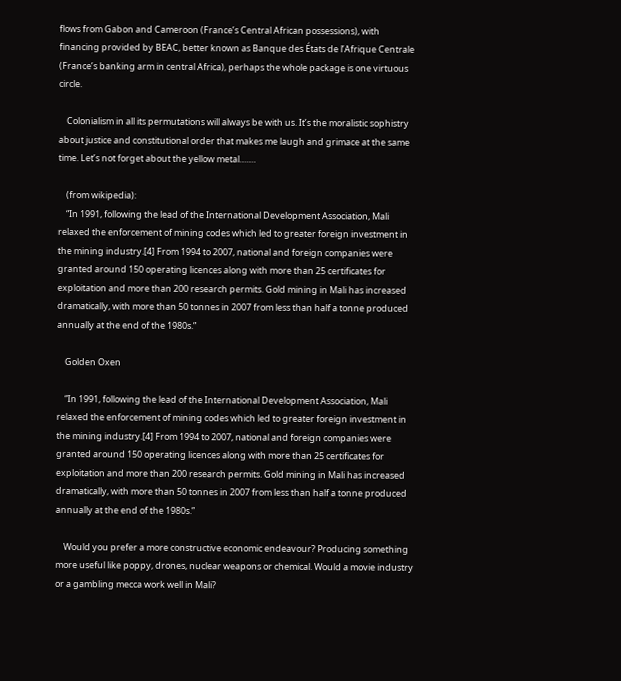flows from Gabon and Cameroon (France’s Central African possessions), with financing provided by BEAC, better known as Banque des États de l’Afrique Centrale (France’s banking arm in central Africa), perhaps the whole package is one virtuous circle.

    Colonialism in all its permutations will always be with us. It’s the moralistic sophistry about justice and constitutional order that makes me laugh and grimace at the same time. Let’s not forget about the yellow metal…….

    (from wikipedia):
    “In 1991, following the lead of the International Development Association, Mali relaxed the enforcement of mining codes which led to greater foreign investment in the mining industry.[4] From 1994 to 2007, national and foreign companies were granted around 150 operating licences along with more than 25 certificates for exploitation and more than 200 research permits. Gold mining in Mali has increased dramatically, with more than 50 tonnes in 2007 from less than half a tonne produced annually at the end of the 1980s.”

    Golden Oxen

    “In 1991, following the lead of the International Development Association, Mali relaxed the enforcement of mining codes which led to greater foreign investment in the mining industry.[4] From 1994 to 2007, national and foreign companies were granted around 150 operating licences along with more than 25 certificates for exploitation and more than 200 research permits. Gold mining in Mali has increased dramatically, with more than 50 tonnes in 2007 from less than half a tonne produced annually at the end of the 1980s.”

    Would you prefer a more constructive economic endeavour? Producing something more useful like poppy, drones, nuclear weapons or chemical. Would a movie industry or a gambling mecca work well in Mali?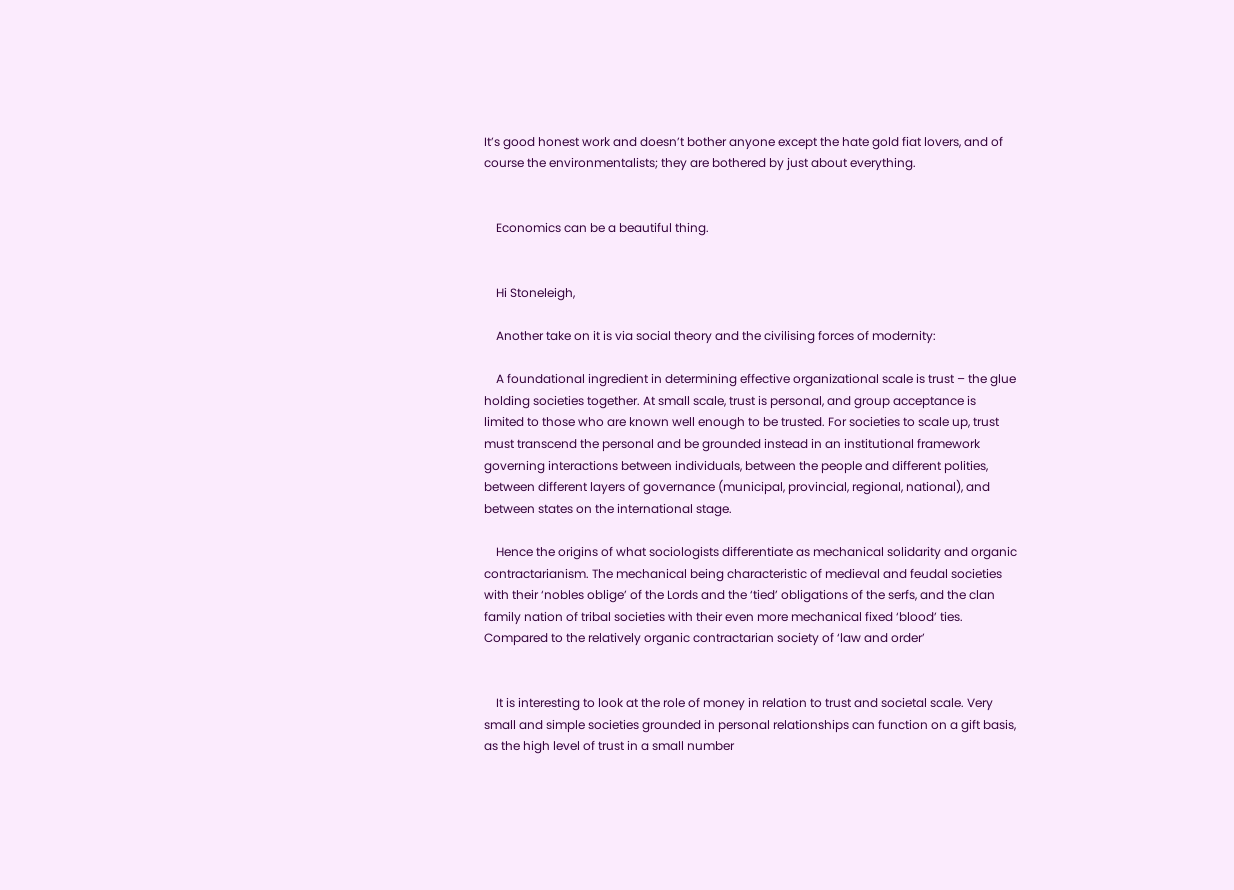It’s good honest work and doesn’t bother anyone except the hate gold fiat lovers, and of course the environmentalists; they are bothered by just about everything.


    Economics can be a beautiful thing.


    Hi Stoneleigh,

    Another take on it is via social theory and the civilising forces of modernity:

    A foundational ingredient in determining effective organizational scale is trust – the glue holding societies together. At small scale, trust is personal, and group acceptance is limited to those who are known well enough to be trusted. For societies to scale up, trust must transcend the personal and be grounded instead in an institutional framework governing interactions between individuals, between the people and different polities, between different layers of governance (municipal, provincial, regional, national), and between states on the international stage.

    Hence the origins of what sociologists differentiate as mechanical solidarity and organic contractarianism. The mechanical being characteristic of medieval and feudal societies with their ‘nobles oblige’ of the Lords and the ‘tied’ obligations of the serfs, and the clan family nation of tribal societies with their even more mechanical fixed ‘blood’ ties. Compared to the relatively organic contractarian society of ‘law and order’


    It is interesting to look at the role of money in relation to trust and societal scale. Very small and simple societies grounded in personal relationships can function on a gift basis, as the high level of trust in a small number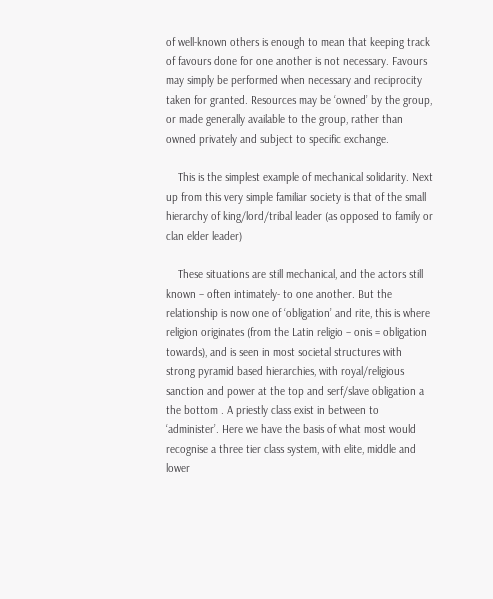of well-known others is enough to mean that keeping track of favours done for one another is not necessary. Favours may simply be performed when necessary and reciprocity taken for granted. Resources may be ‘owned’ by the group, or made generally available to the group, rather than owned privately and subject to specific exchange.

    This is the simplest example of mechanical solidarity. Next up from this very simple familiar society is that of the small hierarchy of king/lord/tribal leader (as opposed to family or clan elder leader)

    These situations are still mechanical, and the actors still known – often intimately- to one another. But the relationship is now one of ‘obligation’ and rite, this is where religion originates (from the Latin religio – onis = obligation towards), and is seen in most societal structures with strong pyramid based hierarchies, with royal/religious sanction and power at the top and serf/slave obligation a the bottom . A priestly class exist in between to ‘administer’. Here we have the basis of what most would recognise a three tier class system, with elite, middle and lower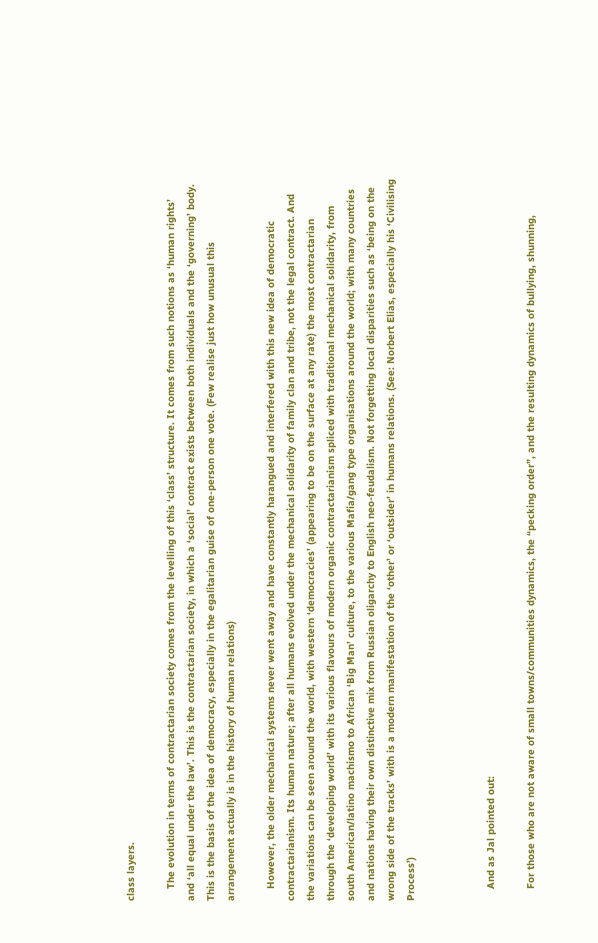class layers.

    The evolution in terms of contractarian society comes from the levelling of this ‘class’ structure. It comes from such notions as ‘human rights’ and ‘all equal under the law’. This is the contractarian society, in which a ‘social’ contract exists between both individuals and the ‘governing’ body. This is the basis of the idea of democracy, especially in the egalitarian guise of one-person one vote. (Few realise just how unusual this arrangement actually is in the history of human relations)

    However, the older mechanical systems never went away and have constantly harangued and interfered with this new idea of democratic contractarianism. Its human nature; after all humans evolved under the mechanical solidarity of family clan and tribe, not the legal contract. And the variations can be seen around the world, with western ‘democracies’ (appearing to be on the surface at any rate) the most contractarian through the ‘developing world’ with its various flavours of modern organic contractarianism spliced with traditional mechanical solidarity, from south American/latino machismo to African ‘Big Man’ culture, to the various Mafia/gang type organisations around the world; with many countries and nations having their own distinctive mix from Russian oligarchy to English neo-feudalism. Not forgetting local disparities such as ‘being on the wrong side of the tracks’ with is a modern manifestation of the ‘other’ or ‘outsider’ in humans relations. (See: Norbert Elias, especially his ‘Civilising Process’)



    And as Jal pointed out:

    For those who are not aware of small towns/communities dynamics, the “pecking order”, and the resulting dynamics of bullying, shunning,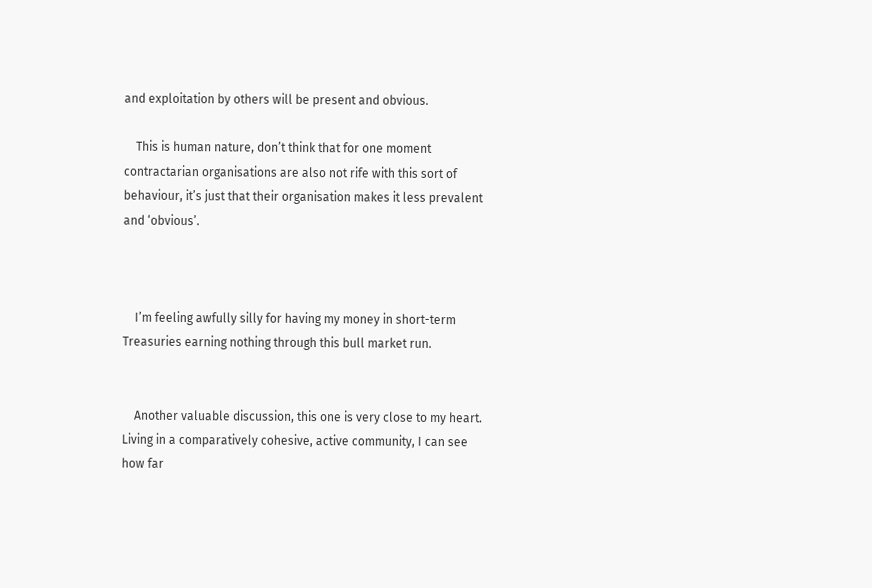and exploitation by others will be present and obvious.

    This is human nature, don’t think that for one moment contractarian organisations are also not rife with this sort of behaviour, it’s just that their organisation makes it less prevalent and ‘obvious’.



    I’m feeling awfully silly for having my money in short-term Treasuries earning nothing through this bull market run.


    Another valuable discussion, this one is very close to my heart. Living in a comparatively cohesive, active community, I can see how far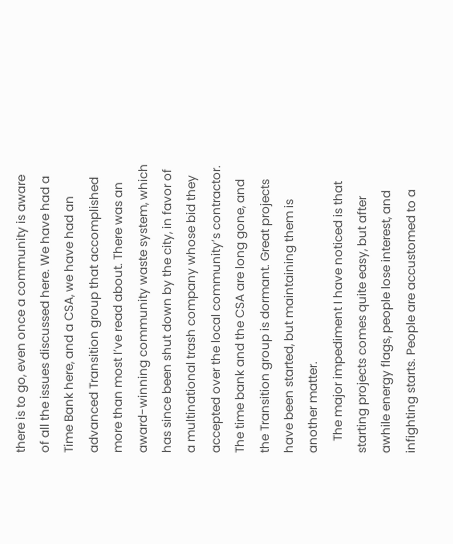there is to go, even once a community is aware of all the issues discussed here. We have had a Time Bank here, and a CSA, we have had an advanced Transition group that accomplished more than most I’ve read about. There was an award-winning community waste system, which has since been shut down by the city, in favor of a multinational trash company whose bid they accepted over the local community’s contractor. The time bank and the CSA are long gone, and the Transition group is dormant. Great projects have been started, but maintaining them is another matter.
    The major impediment I have noticed is that starting projects comes quite easy, but after awhile energy flags, people lose interest, and infighting starts. People are accustomed to a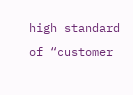high standard of “customer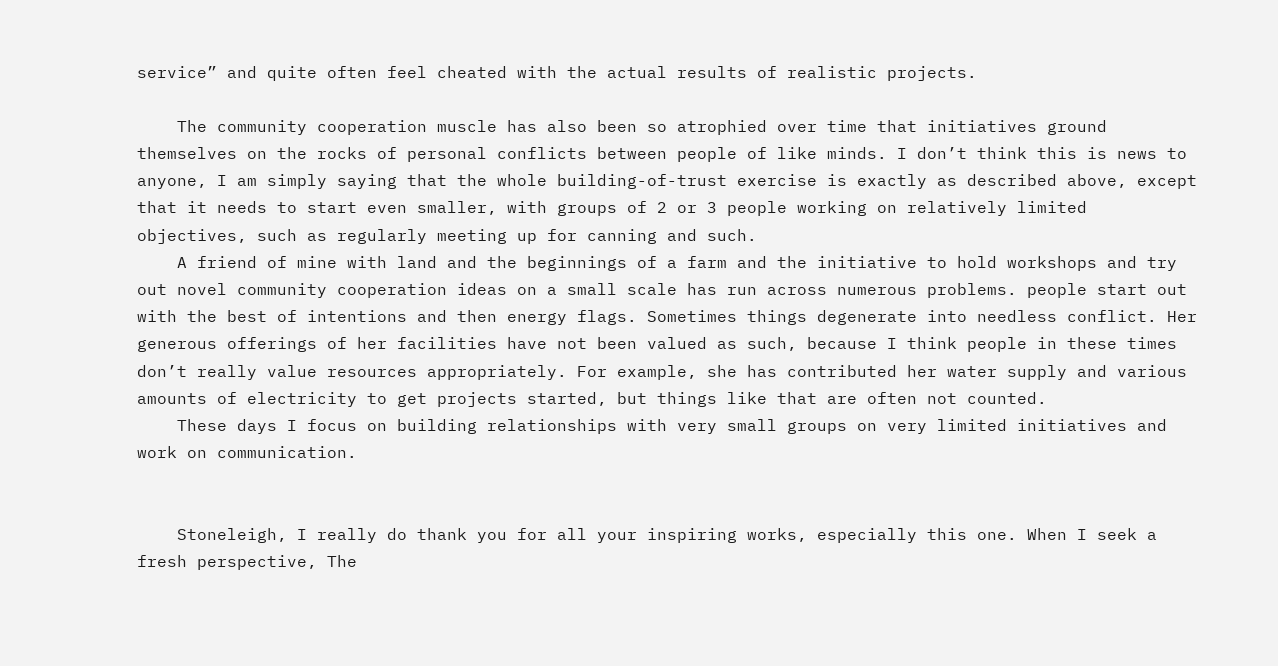service” and quite often feel cheated with the actual results of realistic projects.

    The community cooperation muscle has also been so atrophied over time that initiatives ground themselves on the rocks of personal conflicts between people of like minds. I don’t think this is news to anyone, I am simply saying that the whole building-of-trust exercise is exactly as described above, except that it needs to start even smaller, with groups of 2 or 3 people working on relatively limited objectives, such as regularly meeting up for canning and such.
    A friend of mine with land and the beginnings of a farm and the initiative to hold workshops and try out novel community cooperation ideas on a small scale has run across numerous problems. people start out with the best of intentions and then energy flags. Sometimes things degenerate into needless conflict. Her generous offerings of her facilities have not been valued as such, because I think people in these times don’t really value resources appropriately. For example, she has contributed her water supply and various amounts of electricity to get projects started, but things like that are often not counted.
    These days I focus on building relationships with very small groups on very limited initiatives and work on communication.


    Stoneleigh, I really do thank you for all your inspiring works, especially this one. When I seek a fresh perspective, The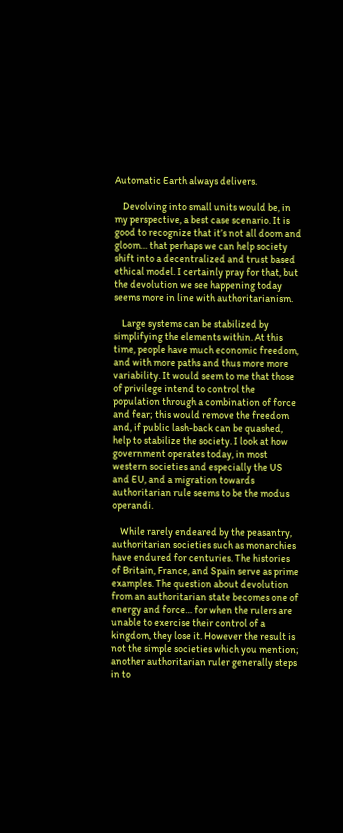Automatic Earth always delivers.

    Devolving into small units would be, in my perspective, a best case scenario. It is good to recognize that it’s not all doom and gloom… that perhaps we can help society shift into a decentralized and trust based ethical model. I certainly pray for that, but the devolution we see happening today seems more in line with authoritarianism.

    Large systems can be stabilized by simplifying the elements within. At this time, people have much economic freedom, and with more paths and thus more more variability. It would seem to me that those of privilege intend to control the population through a combination of force and fear; this would remove the freedom and, if public lash-back can be quashed, help to stabilize the society. I look at how government operates today, in most western societies and especially the US and EU, and a migration towards authoritarian rule seems to be the modus operandi.

    While rarely endeared by the peasantry, authoritarian societies such as monarchies have endured for centuries. The histories of Britain, France, and Spain serve as prime examples. The question about devolution from an authoritarian state becomes one of energy and force… for when the rulers are unable to exercise their control of a kingdom, they lose it. However the result is not the simple societies which you mention; another authoritarian ruler generally steps in to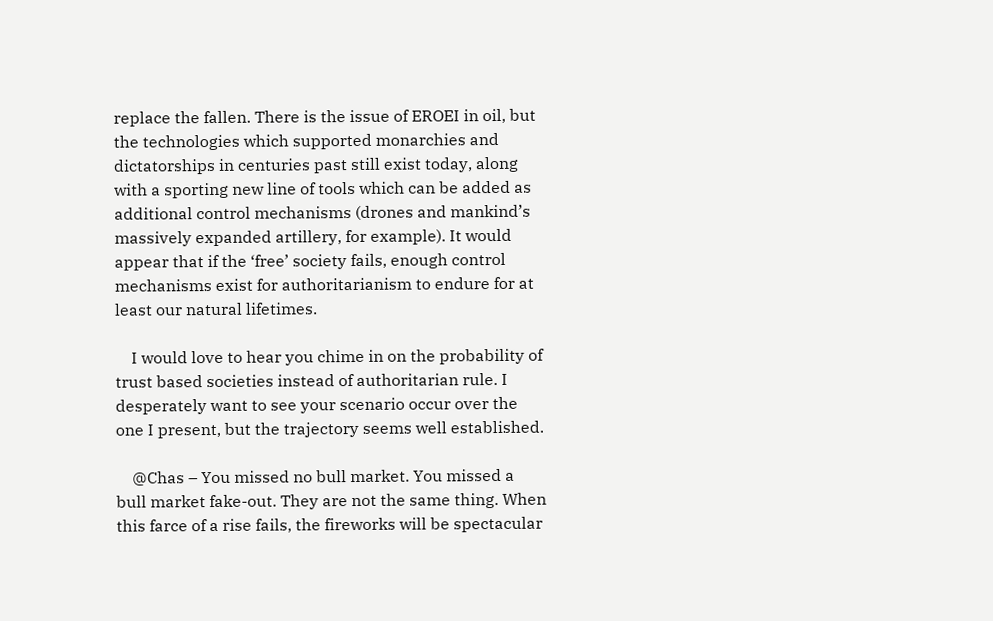replace the fallen. There is the issue of EROEI in oil, but the technologies which supported monarchies and dictatorships in centuries past still exist today, along with a sporting new line of tools which can be added as additional control mechanisms (drones and mankind’s massively expanded artillery, for example). It would appear that if the ‘free’ society fails, enough control mechanisms exist for authoritarianism to endure for at least our natural lifetimes.

    I would love to hear you chime in on the probability of trust based societies instead of authoritarian rule. I desperately want to see your scenario occur over the one I present, but the trajectory seems well established.

    @Chas – You missed no bull market. You missed a bull market fake-out. They are not the same thing. When this farce of a rise fails, the fireworks will be spectacular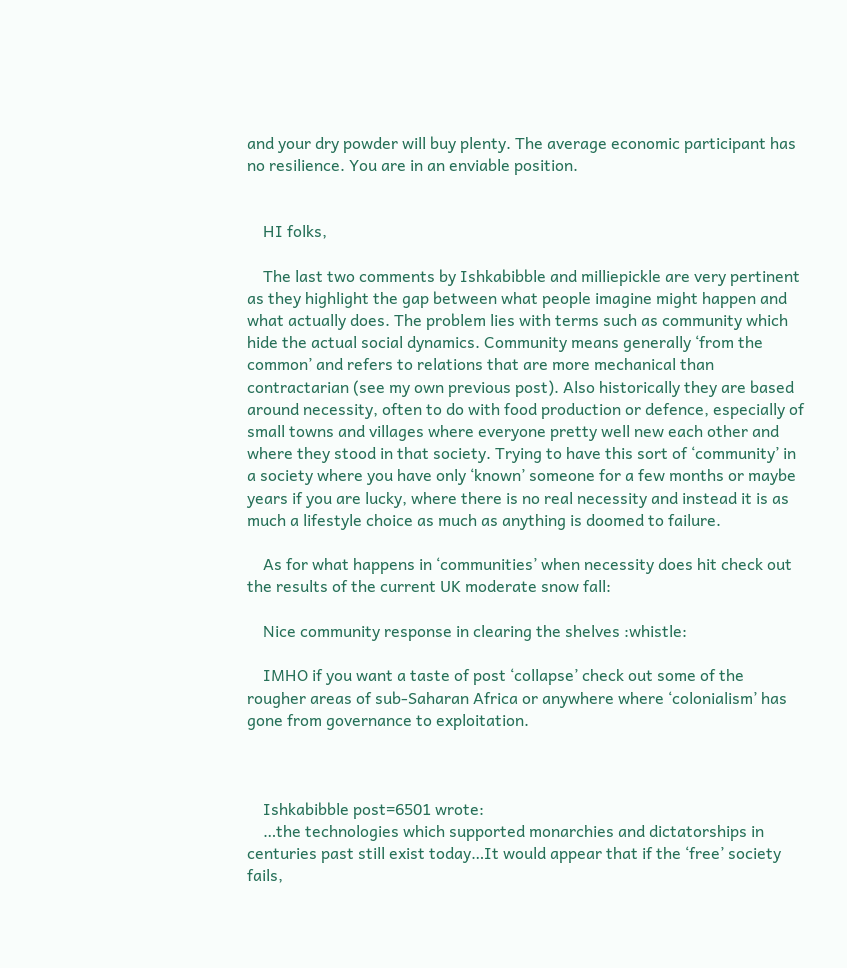and your dry powder will buy plenty. The average economic participant has no resilience. You are in an enviable position.


    HI folks,

    The last two comments by Ishkabibble and milliepickle are very pertinent as they highlight the gap between what people imagine might happen and what actually does. The problem lies with terms such as community which hide the actual social dynamics. Community means generally ‘from the common’ and refers to relations that are more mechanical than contractarian (see my own previous post). Also historically they are based around necessity, often to do with food production or defence, especially of small towns and villages where everyone pretty well new each other and where they stood in that society. Trying to have this sort of ‘community’ in a society where you have only ‘known’ someone for a few months or maybe years if you are lucky, where there is no real necessity and instead it is as much a lifestyle choice as much as anything is doomed to failure.

    As for what happens in ‘communities’ when necessity does hit check out the results of the current UK moderate snow fall:

    Nice community response in clearing the shelves :whistle:

    IMHO if you want a taste of post ‘collapse’ check out some of the rougher areas of sub-Saharan Africa or anywhere where ‘colonialism’ has gone from governance to exploitation.



    Ishkabibble post=6501 wrote:
    …the technologies which supported monarchies and dictatorships in centuries past still exist today…It would appear that if the ‘free’ society fails,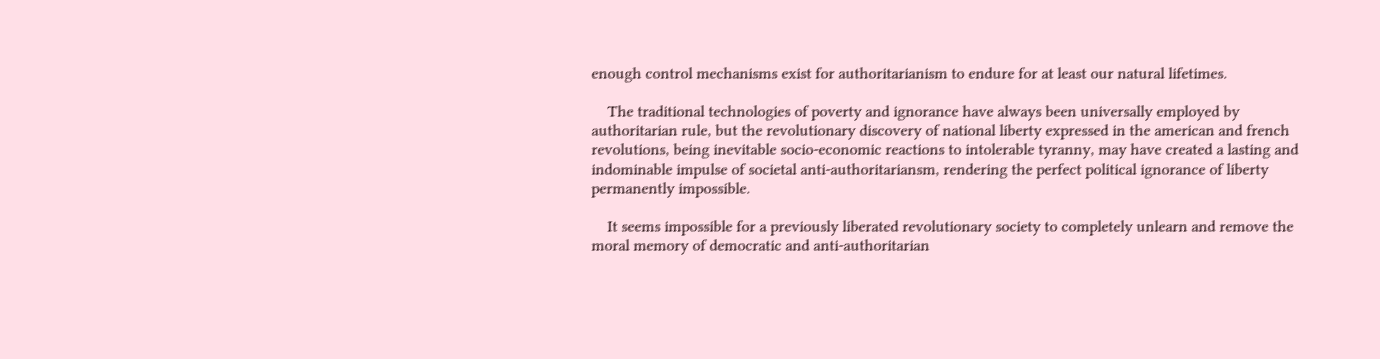enough control mechanisms exist for authoritarianism to endure for at least our natural lifetimes.

    The traditional technologies of poverty and ignorance have always been universally employed by authoritarian rule, but the revolutionary discovery of national liberty expressed in the american and french revolutions, being inevitable socio-economic reactions to intolerable tyranny, may have created a lasting and indominable impulse of societal anti-authoritariansm, rendering the perfect political ignorance of liberty permanently impossible.

    It seems impossible for a previously liberated revolutionary society to completely unlearn and remove the moral memory of democratic and anti-authoritarian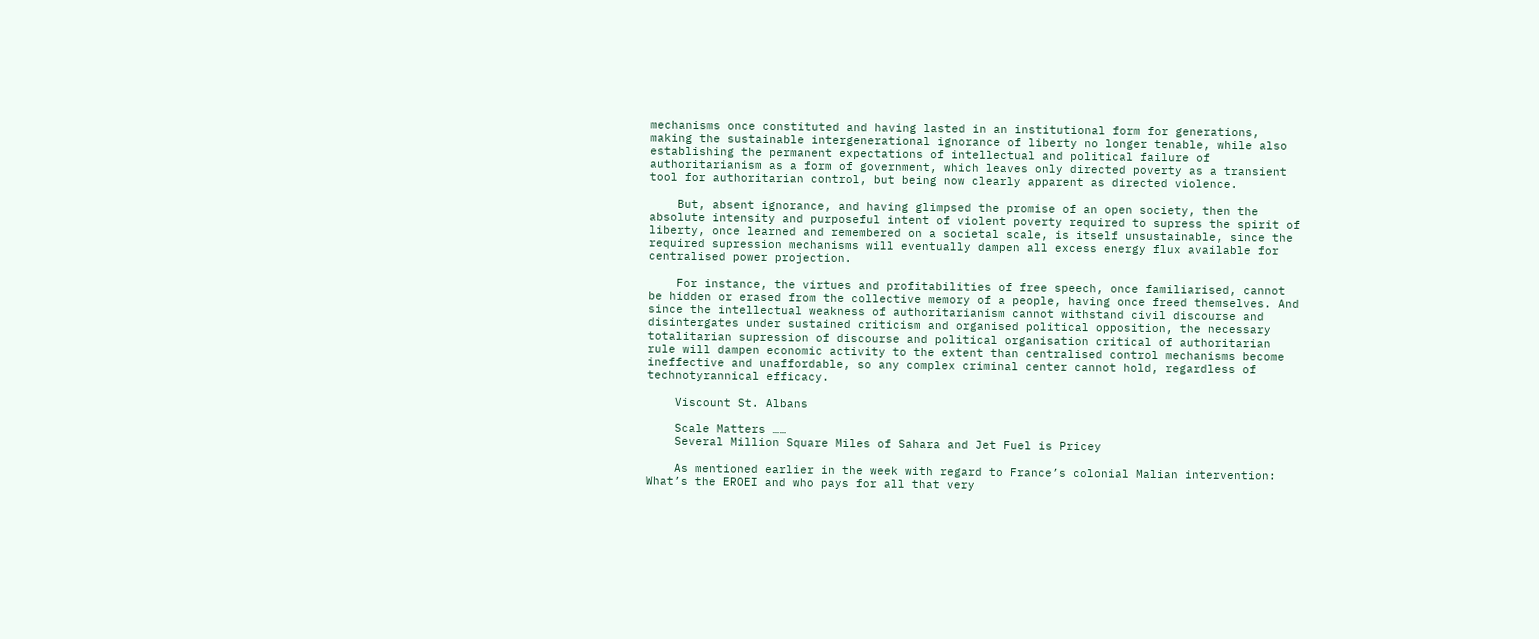mechanisms once constituted and having lasted in an institutional form for generations, making the sustainable intergenerational ignorance of liberty no longer tenable, while also establishing the permanent expectations of intellectual and political failure of authoritarianism as a form of government, which leaves only directed poverty as a transient tool for authoritarian control, but being now clearly apparent as directed violence.

    But, absent ignorance, and having glimpsed the promise of an open society, then the absolute intensity and purposeful intent of violent poverty required to supress the spirit of liberty, once learned and remembered on a societal scale, is itself unsustainable, since the required supression mechanisms will eventually dampen all excess energy flux available for centralised power projection.

    For instance, the virtues and profitabilities of free speech, once familiarised, cannot be hidden or erased from the collective memory of a people, having once freed themselves. And since the intellectual weakness of authoritarianism cannot withstand civil discourse and disintergates under sustained criticism and organised political opposition, the necessary totalitarian supression of discourse and political organisation critical of authoritarian rule will dampen economic activity to the extent than centralised control mechanisms become ineffective and unaffordable, so any complex criminal center cannot hold, regardless of technotyrannical efficacy.

    Viscount St. Albans

    Scale Matters ……
    Several Million Square Miles of Sahara and Jet Fuel is Pricey

    As mentioned earlier in the week with regard to France’s colonial Malian intervention: What’s the EROEI and who pays for all that very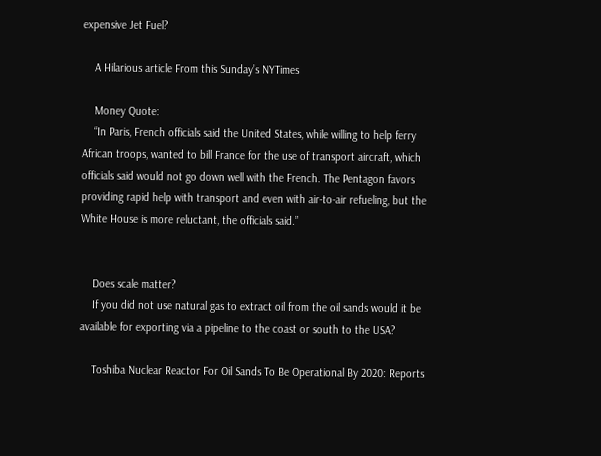expensive Jet Fuel?

    A Hilarious article From this Sunday’s NYTimes

    Money Quote:
    “In Paris, French officials said the United States, while willing to help ferry African troops, wanted to bill France for the use of transport aircraft, which officials said would not go down well with the French. The Pentagon favors providing rapid help with transport and even with air-to-air refueling, but the White House is more reluctant, the officials said.”


    Does scale matter?
    If you did not use natural gas to extract oil from the oil sands would it be available for exporting via a pipeline to the coast or south to the USA?

    Toshiba Nuclear Reactor For Oil Sands To Be Operational By 2020: Reports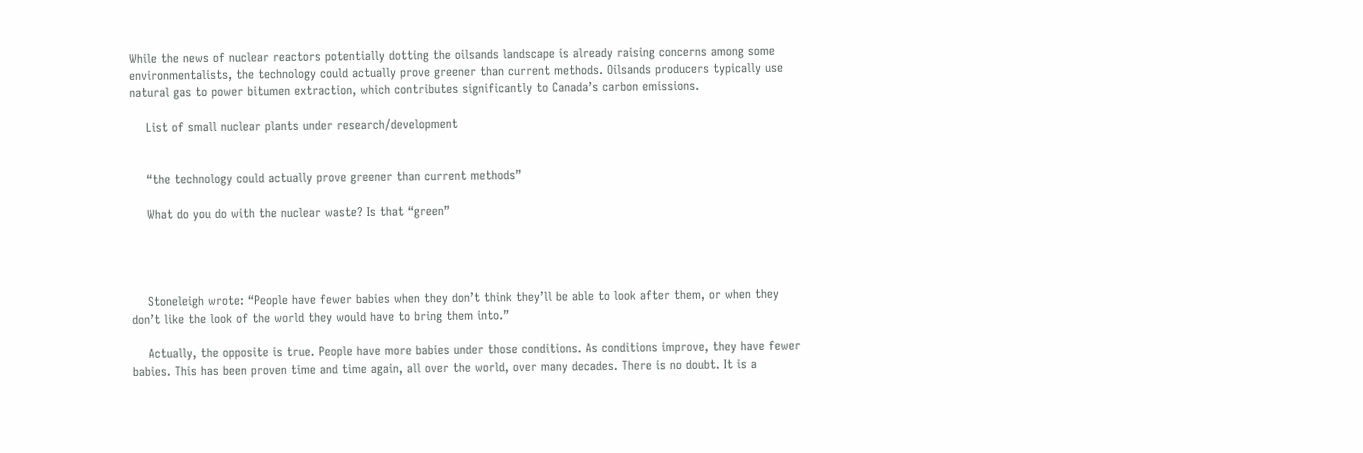While the news of nuclear reactors potentially dotting the oilsands landscape is already raising concerns among some environmentalists, the technology could actually prove greener than current methods. Oilsands producers typically use natural gas to power bitumen extraction, which contributes significantly to Canada’s carbon emissions.

    List of small nuclear plants under research/development


    “the technology could actually prove greener than current methods”

    What do you do with the nuclear waste? Is that “green”




    Stoneleigh wrote: “People have fewer babies when they don’t think they’ll be able to look after them, or when they don’t like the look of the world they would have to bring them into.”

    Actually, the opposite is true. People have more babies under those conditions. As conditions improve, they have fewer babies. This has been proven time and time again, all over the world, over many decades. There is no doubt. It is a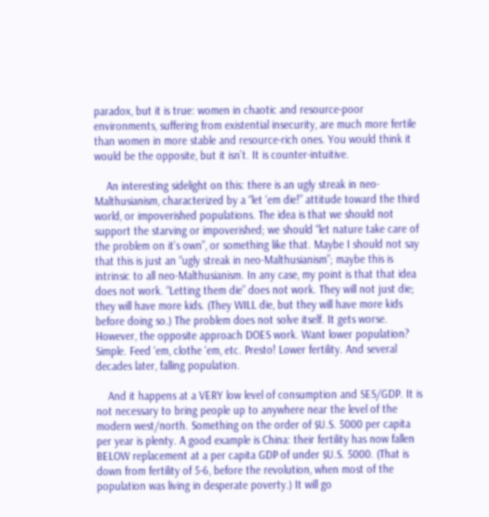paradox, but it is true: women in chaotic and resource-poor environments, suffering from existential insecurity, are much more fertile than women in more stable and resource-rich ones. You would think it would be the opposite, but it isn’t. It is counter-intuitive.

    An interesting sidelight on this: there is an ugly streak in neo-Malthusianism, characterized by a “let ‘em die!” attitude toward the third world, or impoverished populations. The idea is that we should not support the starving or impoverished; we should “let nature take care of the problem on it’s own”, or something like that. Maybe I should not say that this is just an “ugly streak in neo-Malthusianism”; maybe this is intrinsic to all neo-Malthusianism. In any case, my point is that that idea does not work. “Letting them die” does not work. They will not just die; they will have more kids. (They WILL die, but they will have more kids before doing so.) The problem does not solve itself. It gets worse. However, the opposite approach DOES work. Want lower population? Simple. Feed ‘em, clothe ‘em, etc. Presto! Lower fertility. And several decades later, falling population.

    And it happens at a VERY low level of consumption and SES/GDP. It is not necessary to bring people up to anywhere near the level of the modern west/north. Something on the order of $U.S. 5000 per capita per year is plenty. A good example is China: their fertility has now fallen BELOW replacement at a per capita GDP of under $U.S. 5000. (That is down from fertility of 5-6, before the revolution, when most of the population was living in desperate poverty.) It will go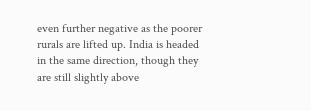even further negative as the poorer rurals are lifted up. India is headed in the same direction, though they are still slightly above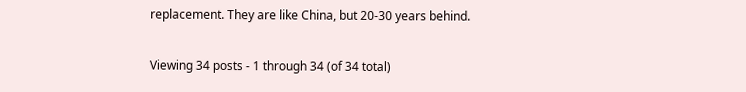replacement. They are like China, but 20-30 years behind.

Viewing 34 posts - 1 through 34 (of 34 total)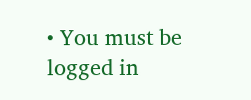• You must be logged in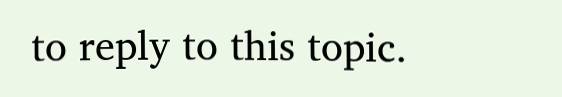to reply to this topic.